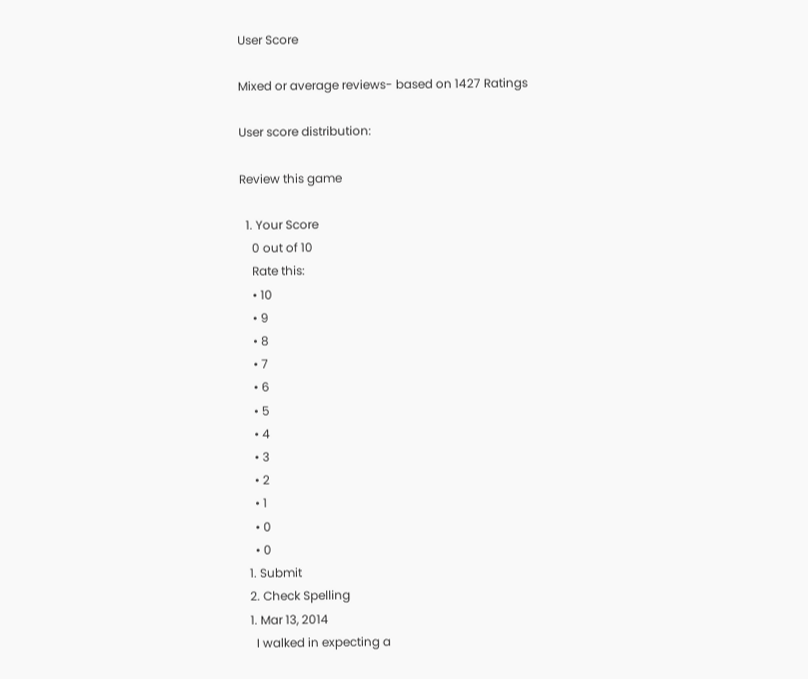User Score

Mixed or average reviews- based on 1427 Ratings

User score distribution:

Review this game

  1. Your Score
    0 out of 10
    Rate this:
    • 10
    • 9
    • 8
    • 7
    • 6
    • 5
    • 4
    • 3
    • 2
    • 1
    • 0
    • 0
  1. Submit
  2. Check Spelling
  1. Mar 13, 2014
    I walked in expecting a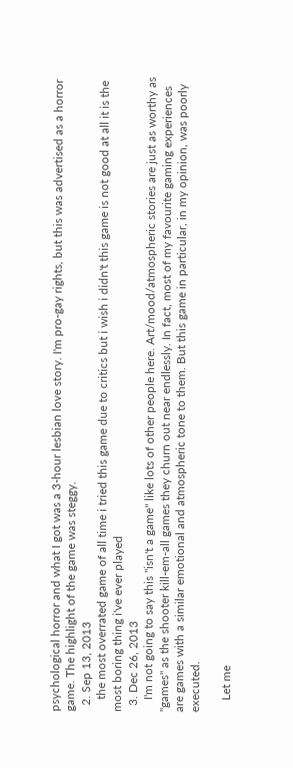psychological horror and what I got was a 3-hour lesbian love story. I'm pro-gay rights, but this was advertised as a horror game. The highlight of the game was steggy.
  2. Sep 13, 2013
    the most overrated game of all time i tried this game due to critics but i wish i didn't this game is not good at all it is the most boring thing i've ever played
  3. Dec 26, 2013
    I'm not going to say this "isn't a game" like lots of other people here. Art/mood/atmospheric stories are just as worthy as "games" as the shooter kill-em-all games they churn out near endlessly. In fact, most of my favourite gaming experiences are games with a similar emotional and atmospheric tone to them. But this game in particular, in my opinion, was poorly executed.

    Let me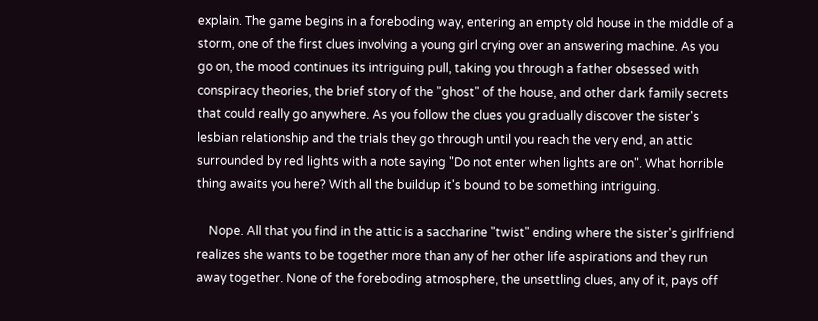explain. The game begins in a foreboding way, entering an empty old house in the middle of a storm, one of the first clues involving a young girl crying over an answering machine. As you go on, the mood continues its intriguing pull, taking you through a father obsessed with conspiracy theories, the brief story of the "ghost" of the house, and other dark family secrets that could really go anywhere. As you follow the clues you gradually discover the sister's lesbian relationship and the trials they go through until you reach the very end, an attic surrounded by red lights with a note saying "Do not enter when lights are on". What horrible thing awaits you here? With all the buildup it's bound to be something intriguing.

    Nope. All that you find in the attic is a saccharine "twist" ending where the sister's girlfriend realizes she wants to be together more than any of her other life aspirations and they run away together. None of the foreboding atmosphere, the unsettling clues, any of it, pays off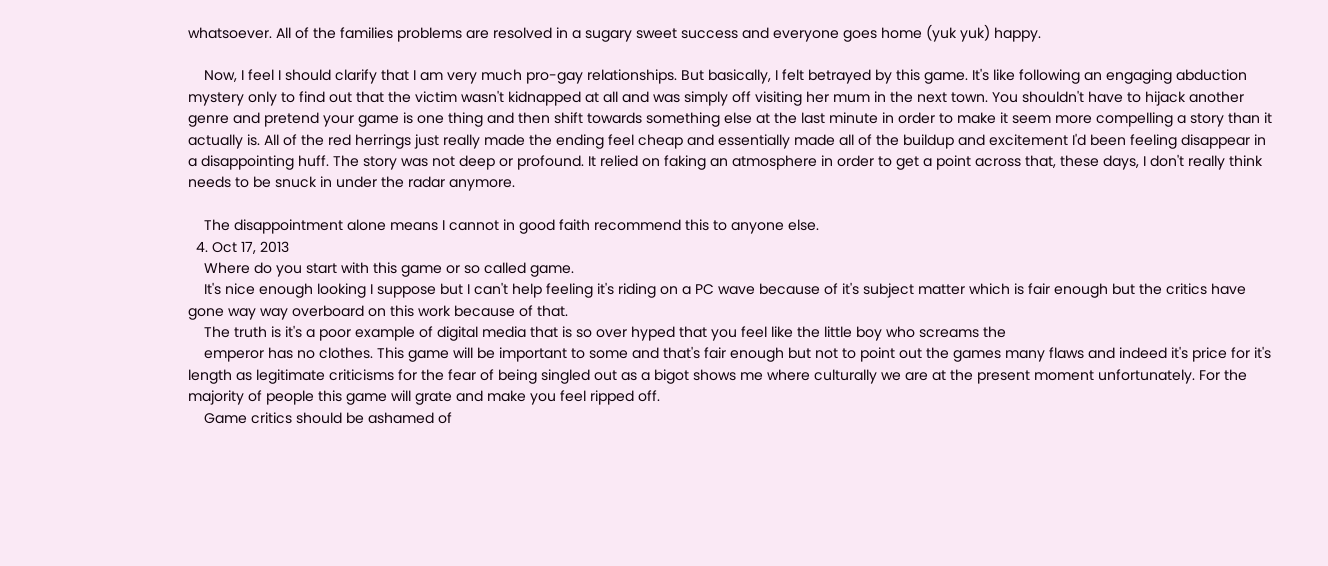whatsoever. All of the families problems are resolved in a sugary sweet success and everyone goes home (yuk yuk) happy.

    Now, I feel I should clarify that I am very much pro-gay relationships. But basically, I felt betrayed by this game. It's like following an engaging abduction mystery only to find out that the victim wasn't kidnapped at all and was simply off visiting her mum in the next town. You shouldn't have to hijack another genre and pretend your game is one thing and then shift towards something else at the last minute in order to make it seem more compelling a story than it actually is. All of the red herrings just really made the ending feel cheap and essentially made all of the buildup and excitement I'd been feeling disappear in a disappointing huff. The story was not deep or profound. It relied on faking an atmosphere in order to get a point across that, these days, I don't really think needs to be snuck in under the radar anymore.

    The disappointment alone means I cannot in good faith recommend this to anyone else.
  4. Oct 17, 2013
    Where do you start with this game or so called game.
    It's nice enough looking I suppose but I can't help feeling it's riding on a PC wave because of it's subject matter which is fair enough but the critics have gone way way overboard on this work because of that.
    The truth is it's a poor example of digital media that is so over hyped that you feel like the little boy who screams the
    emperor has no clothes. This game will be important to some and that's fair enough but not to point out the games many flaws and indeed it's price for it's length as legitimate criticisms for the fear of being singled out as a bigot shows me where culturally we are at the present moment unfortunately. For the majority of people this game will grate and make you feel ripped off.
    Game critics should be ashamed of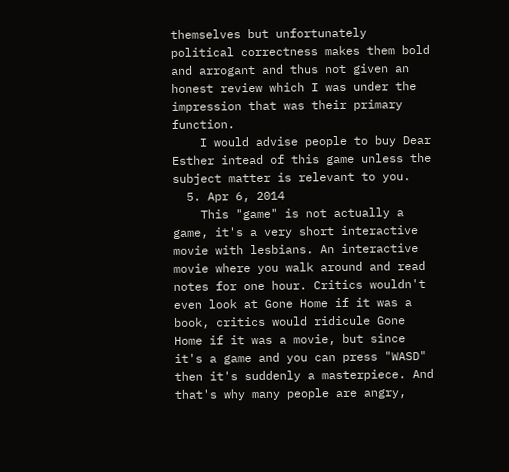themselves but unfortunately political correctness makes them bold and arrogant and thus not given an honest review which I was under the impression that was their primary function.
    I would advise people to buy Dear Esther intead of this game unless the subject matter is relevant to you.
  5. Apr 6, 2014
    This "game" is not actually a game, it's a very short interactive movie with lesbians. An interactive movie where you walk around and read notes for one hour. Critics wouldn't even look at Gone Home if it was a book, critics would ridicule Gone Home if it was a movie, but since it's a game and you can press "WASD" then it's suddenly a masterpiece. And that's why many people are angry,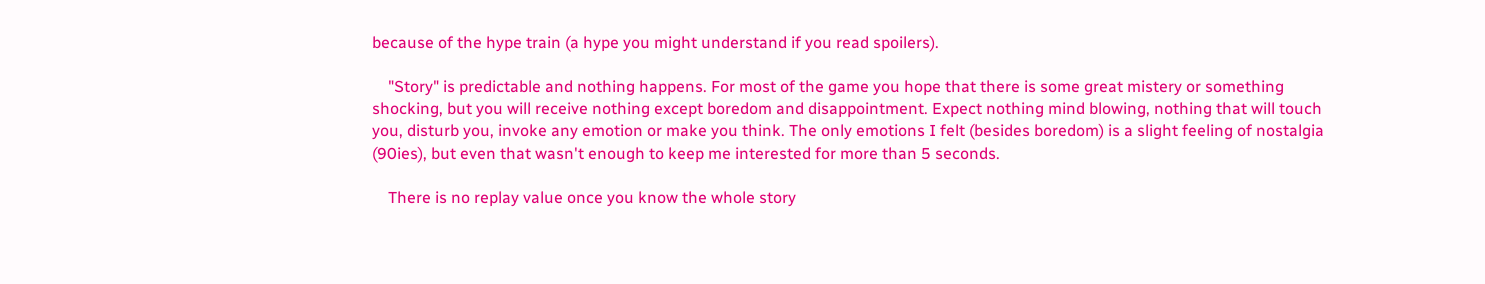because of the hype train (a hype you might understand if you read spoilers).

    "Story" is predictable and nothing happens. For most of the game you hope that there is some great mistery or something shocking, but you will receive nothing except boredom and disappointment. Expect nothing mind blowing, nothing that will touch you, disturb you, invoke any emotion or make you think. The only emotions I felt (besides boredom) is a slight feeling of nostalgia (90ies), but even that wasn't enough to keep me interested for more than 5 seconds.

    There is no replay value once you know the whole story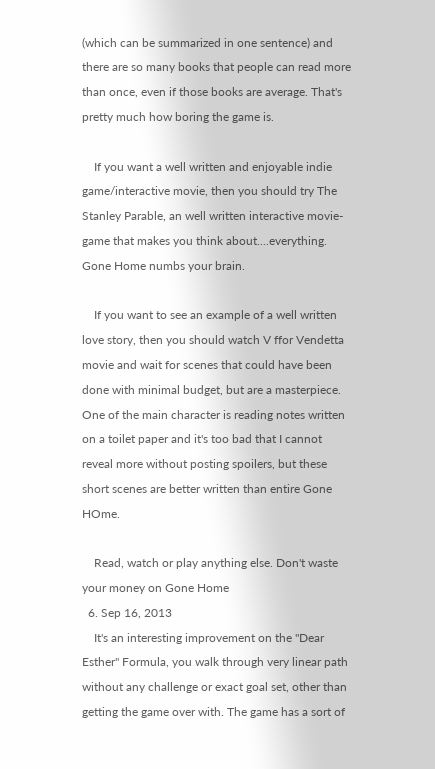(which can be summarized in one sentence) and there are so many books that people can read more than once, even if those books are average. That's pretty much how boring the game is.

    If you want a well written and enjoyable indie game/interactive movie, then you should try The Stanley Parable, an well written interactive movie-game that makes you think about....everything. Gone Home numbs your brain.

    If you want to see an example of a well written love story, then you should watch V ffor Vendetta movie and wait for scenes that could have been done with minimal budget, but are a masterpiece. One of the main character is reading notes written on a toilet paper and it's too bad that I cannot reveal more without posting spoilers, but these short scenes are better written than entire Gone HOme.

    Read, watch or play anything else. Don't waste your money on Gone Home
  6. Sep 16, 2013
    It's an interesting improvement on the "Dear Esther" Formula, you walk through very linear path without any challenge or exact goal set, other than getting the game over with. The game has a sort of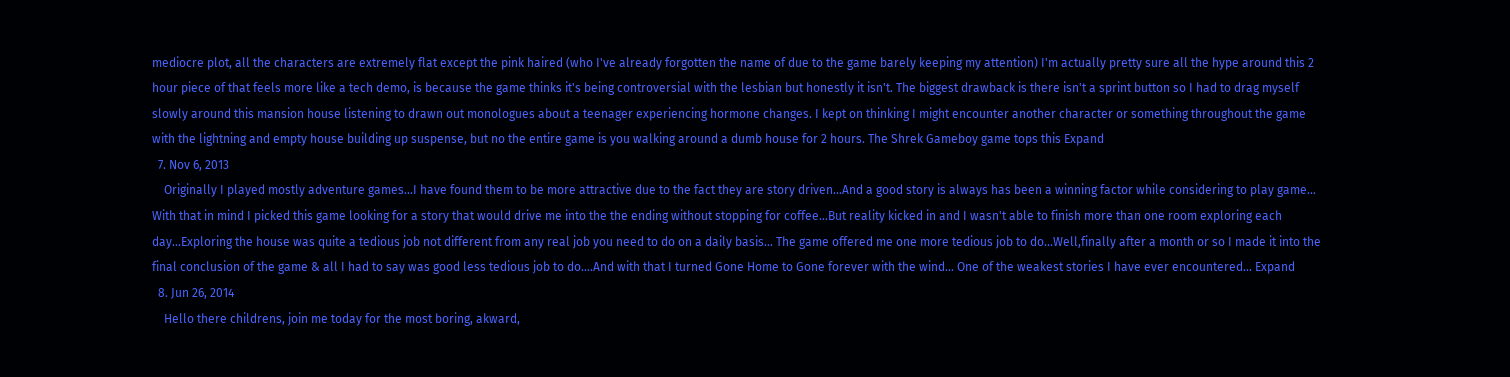mediocre plot, all the characters are extremely flat except the pink haired (who I've already forgotten the name of due to the game barely keeping my attention) I'm actually pretty sure all the hype around this 2 hour piece of that feels more like a tech demo, is because the game thinks it's being controversial with the lesbian but honestly it isn't. The biggest drawback is there isn't a sprint button so I had to drag myself slowly around this mansion house listening to drawn out monologues about a teenager experiencing hormone changes. I kept on thinking I might encounter another character or something throughout the game with the lightning and empty house building up suspense, but no the entire game is you walking around a dumb house for 2 hours. The Shrek Gameboy game tops this Expand
  7. Nov 6, 2013
    Originally I played mostly adventure games...I have found them to be more attractive due to the fact they are story driven...And a good story is always has been a winning factor while considering to play game... With that in mind I picked this game looking for a story that would drive me into the the ending without stopping for coffee...But reality kicked in and I wasn't able to finish more than one room exploring each day...Exploring the house was quite a tedious job not different from any real job you need to do on a daily basis... The game offered me one more tedious job to do...Well,finally after a month or so I made it into the final conclusion of the game & all I had to say was good less tedious job to do....And with that I turned Gone Home to Gone forever with the wind... One of the weakest stories I have ever encountered... Expand
  8. Jun 26, 2014
    Hello there childrens, join me today for the most boring, akward,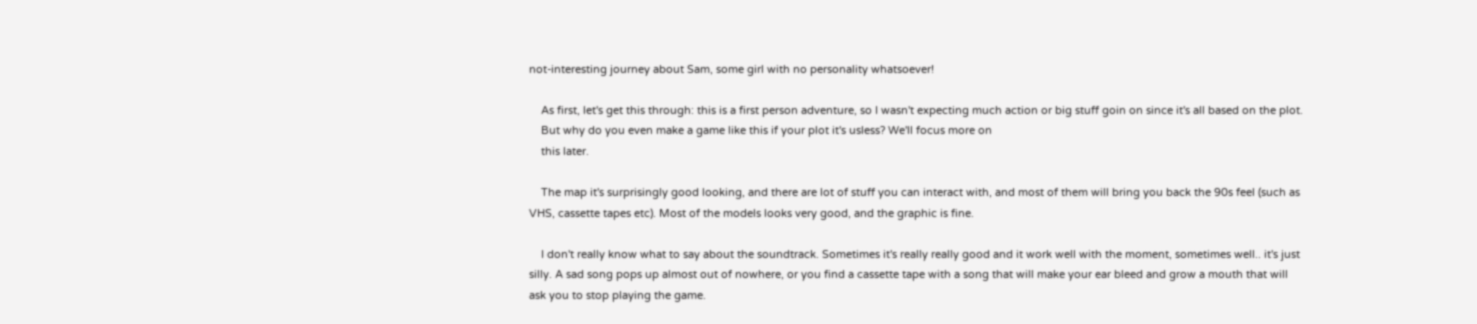not-interesting journey about Sam, some girl with no personality whatsoever!

    As first, let's get this through: this is a first person adventure, so I wasn't expecting much action or big stuff goin on since it's all based on the plot.
    But why do you even make a game like this if your plot it's usless? We'll focus more on
    this later.

    The map it's surprisingly good looking, and there are lot of stuff you can interact with, and most of them will bring you back the 90s feel (such as VHS, cassette tapes etc). Most of the models looks very good, and the graphic is fine.

    I don't really know what to say about the soundtrack. Sometimes it's really really good and it work well with the moment, sometimes well.. it's just silly. A sad song pops up almost out of nowhere, or you find a cassette tape with a song that will make your ear bleed and grow a mouth that will ask you to stop playing the game.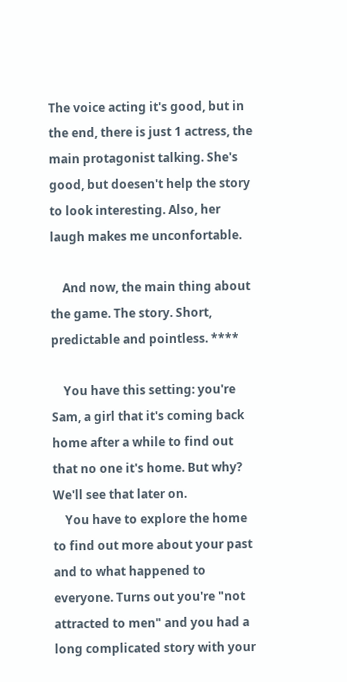The voice acting it's good, but in the end, there is just 1 actress, the main protagonist talking. She's good, but doesen't help the story to look interesting. Also, her laugh makes me unconfortable.

    And now, the main thing about the game. The story. Short, predictable and pointless. ****

    You have this setting: you're Sam, a girl that it's coming back home after a while to find out that no one it's home. But why? We'll see that later on.
    You have to explore the home to find out more about your past and to what happened to everyone. Turns out you're "not attracted to men" and you had a long complicated story with your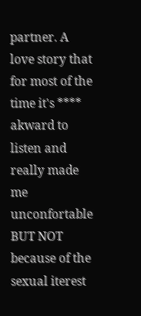partner. A love story that for most of the time it's **** akward to listen and really made me unconfortable BUT NOT because of the sexual iterest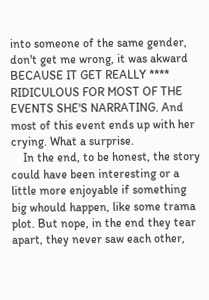into someone of the same gender, don't get me wrong, it was akward BECAUSE IT GET REALLY **** RIDICULOUS FOR MOST OF THE EVENTS SHE'S NARRATING. And most of this event ends up with her crying. What a surprise.
    In the end, to be honest, the story could have been interesting or a little more enjoyable if something big whould happen, like some trama plot. But nope, in the end they tear apart, they never saw each other,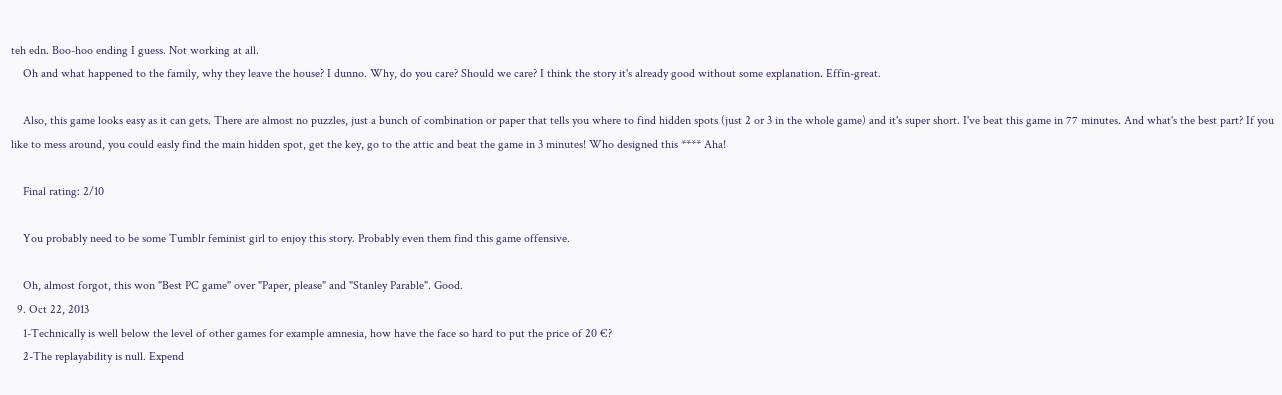teh edn. Boo-hoo ending I guess. Not working at all.
    Oh and what happened to the family, why they leave the house? I dunno. Why, do you care? Should we care? I think the story it's already good without some explanation. Effin-great.

    Also, this game looks easy as it can gets. There are almost no puzzles, just a bunch of combination or paper that tells you where to find hidden spots (just 2 or 3 in the whole game) and it's super short. I've beat this game in 77 minutes. And what's the best part? If you like to mess around, you could easly find the main hidden spot, get the key, go to the attic and beat the game in 3 minutes! Who designed this **** Aha!

    Final rating: 2/10

    You probably need to be some Tumblr feminist girl to enjoy this story. Probably even them find this game offensive.

    Oh, almost forgot, this won "Best PC game" over "Paper, please" and "Stanley Parable". Good.
  9. Oct 22, 2013
    1-Technically is well below the level of other games for example amnesia, how have the face so hard to put the price of 20 €?
    2-The replayability is null. Expend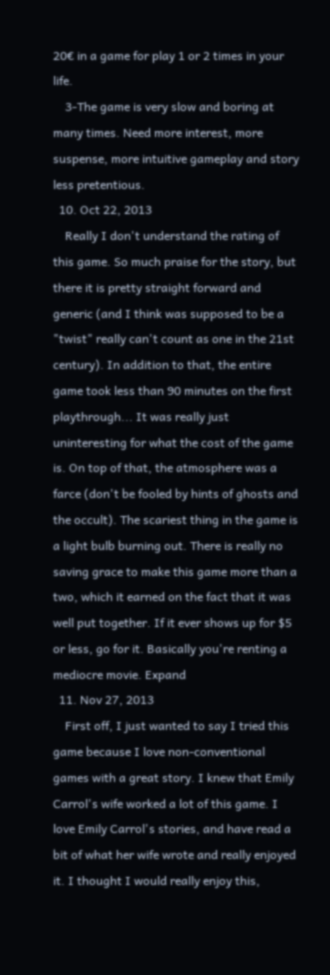20€ in a game for play 1 or 2 times in your life.
    3-The game is very slow and boring at many times. Need more interest, more suspense, more intuitive gameplay and story less pretentious.
  10. Oct 22, 2013
    Really I don't understand the rating of this game. So much praise for the story, but there it is pretty straight forward and generic (and I think was supposed to be a "twist" really can't count as one in the 21st century). In addition to that, the entire game took less than 90 minutes on the first playthrough... It was really just uninteresting for what the cost of the game is. On top of that, the atmosphere was a farce (don't be fooled by hints of ghosts and the occult). The scariest thing in the game is a light bulb burning out. There is really no saving grace to make this game more than a two, which it earned on the fact that it was well put together. If it ever shows up for $5 or less, go for it. Basically you're renting a mediocre movie. Expand
  11. Nov 27, 2013
    First off, I just wanted to say I tried this game because I love non-conventional games with a great story. I knew that Emily Carrol's wife worked a lot of this game. I love Emily Carrol's stories, and have read a bit of what her wife wrote and really enjoyed it. I thought I would really enjoy this,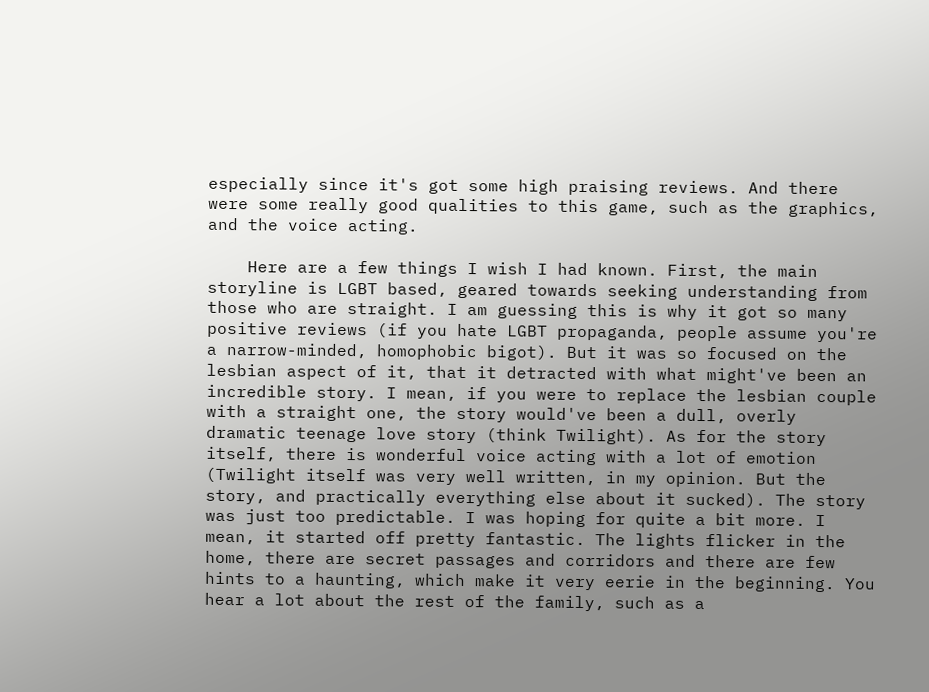especially since it's got some high praising reviews. And there were some really good qualities to this game, such as the graphics, and the voice acting.

    Here are a few things I wish I had known. First, the main storyline is LGBT based, geared towards seeking understanding from those who are straight. I am guessing this is why it got so many positive reviews (if you hate LGBT propaganda, people assume you're a narrow-minded, homophobic bigot). But it was so focused on the lesbian aspect of it, that it detracted with what might've been an incredible story. I mean, if you were to replace the lesbian couple with a straight one, the story would've been a dull, overly dramatic teenage love story (think Twilight). As for the story itself, there is wonderful voice acting with a lot of emotion (Twilight itself was very well written, in my opinion. But the story, and practically everything else about it sucked). The story was just too predictable. I was hoping for quite a bit more. I mean, it started off pretty fantastic. The lights flicker in the home, there are secret passages and corridors and there are few hints to a haunting, which make it very eerie in the beginning. You hear a lot about the rest of the family, such as a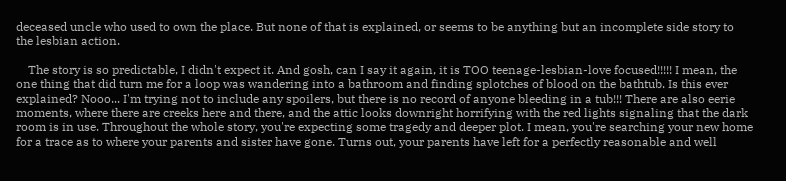deceased uncle who used to own the place. But none of that is explained, or seems to be anything but an incomplete side story to the lesbian action.

    The story is so predictable, I didn't expect it. And gosh, can I say it again, it is TOO teenage-lesbian-love focused!!!!! I mean, the one thing that did turn me for a loop was wandering into a bathroom and finding splotches of blood on the bathtub. Is this ever explained? Nooo... I'm trying not to include any spoilers, but there is no record of anyone bleeding in a tub!!! There are also eerie moments, where there are creeks here and there, and the attic looks downright horrifying with the red lights signaling that the dark room is in use. Throughout the whole story, you're expecting some tragedy and deeper plot. I mean, you're searching your new home for a trace as to where your parents and sister have gone. Turns out, your parents have left for a perfectly reasonable and well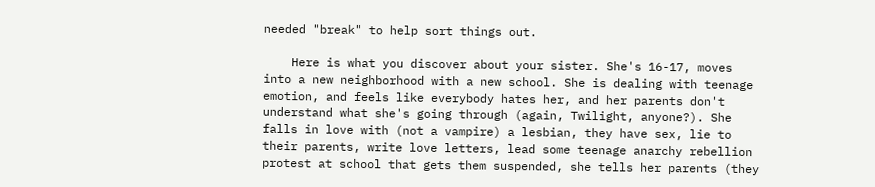needed "break" to help sort things out.

    Here is what you discover about your sister. She's 16-17, moves into a new neighborhood with a new school. She is dealing with teenage emotion, and feels like everybody hates her, and her parents don't understand what she's going through (again, Twilight, anyone?). She falls in love with (not a vampire) a lesbian, they have sex, lie to their parents, write love letters, lead some teenage anarchy rebellion protest at school that gets them suspended, she tells her parents (they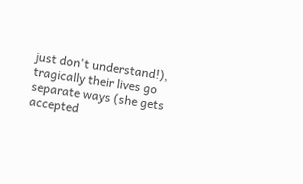just don't understand!), tragically their lives go separate ways (she gets accepted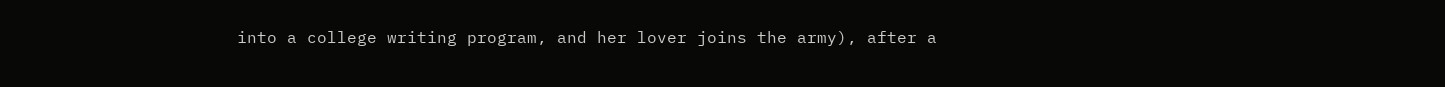into a college writing program, and her lover joins the army), after a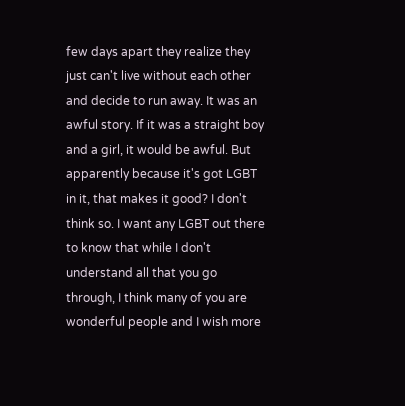few days apart they realize they just can't live without each other and decide to run away. It was an awful story. If it was a straight boy and a girl, it would be awful. But apparently because it's got LGBT in it, that makes it good? I don't think so. I want any LGBT out there to know that while I don't understand all that you go through, I think many of you are wonderful people and I wish more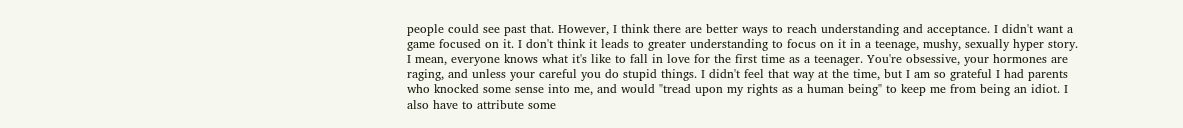people could see past that. However, I think there are better ways to reach understanding and acceptance. I didn't want a game focused on it. I don't think it leads to greater understanding to focus on it in a teenage, mushy, sexually hyper story. I mean, everyone knows what it's like to fall in love for the first time as a teenager. You're obsessive, your hormones are raging, and unless your careful you do stupid things. I didn't feel that way at the time, but I am so grateful I had parents who knocked some sense into me, and would "tread upon my rights as a human being" to keep me from being an idiot. I also have to attribute some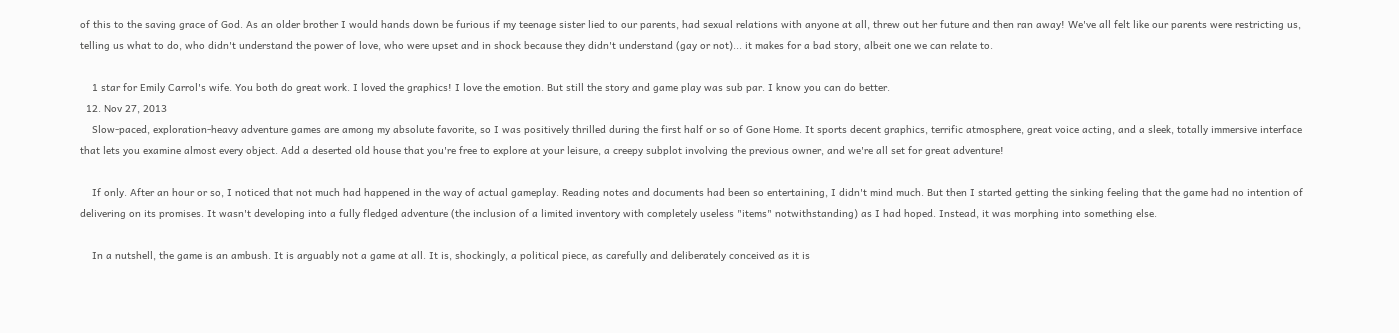of this to the saving grace of God. As an older brother I would hands down be furious if my teenage sister lied to our parents, had sexual relations with anyone at all, threw out her future and then ran away! We've all felt like our parents were restricting us, telling us what to do, who didn't understand the power of love, who were upset and in shock because they didn't understand (gay or not)... it makes for a bad story, albeit one we can relate to.

    1 star for Emily Carrol's wife. You both do great work. I loved the graphics! I love the emotion. But still the story and game play was sub par. I know you can do better.
  12. Nov 27, 2013
    Slow-paced, exploration-heavy adventure games are among my absolute favorite, so I was positively thrilled during the first half or so of Gone Home. It sports decent graphics, terrific atmosphere, great voice acting, and a sleek, totally immersive interface that lets you examine almost every object. Add a deserted old house that you're free to explore at your leisure, a creepy subplot involving the previous owner, and we're all set for great adventure!

    If only. After an hour or so, I noticed that not much had happened in the way of actual gameplay. Reading notes and documents had been so entertaining, I didn't mind much. But then I started getting the sinking feeling that the game had no intention of delivering on its promises. It wasn't developing into a fully fledged adventure (the inclusion of a limited inventory with completely useless "items" notwithstanding) as I had hoped. Instead, it was morphing into something else.

    In a nutshell, the game is an ambush. It is arguably not a game at all. It is, shockingly, a political piece, as carefully and deliberately conceived as it is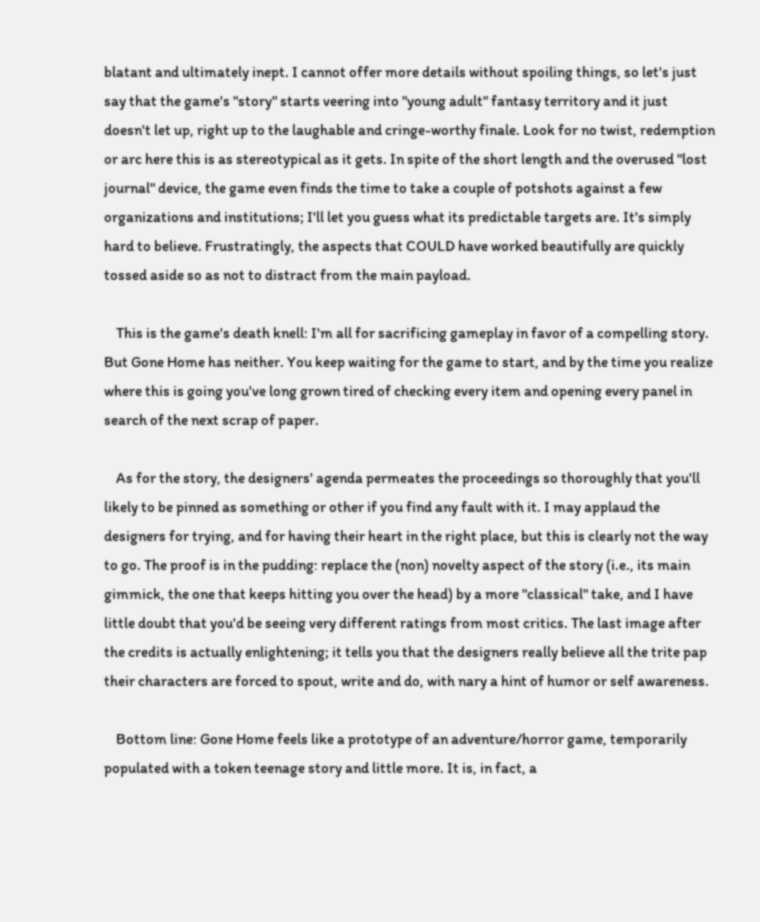blatant and ultimately inept. I cannot offer more details without spoiling things, so let's just say that the game's "story" starts veering into "young adult" fantasy territory and it just doesn't let up, right up to the laughable and cringe-worthy finale. Look for no twist, redemption or arc here this is as stereotypical as it gets. In spite of the short length and the overused "lost journal" device, the game even finds the time to take a couple of potshots against a few organizations and institutions; I'll let you guess what its predictable targets are. It's simply hard to believe. Frustratingly, the aspects that COULD have worked beautifully are quickly tossed aside so as not to distract from the main payload.

    This is the game's death knell: I'm all for sacrificing gameplay in favor of a compelling story. But Gone Home has neither. You keep waiting for the game to start, and by the time you realize where this is going you've long grown tired of checking every item and opening every panel in search of the next scrap of paper.

    As for the story, the designers' agenda permeates the proceedings so thoroughly that you'll likely to be pinned as something or other if you find any fault with it. I may applaud the designers for trying, and for having their heart in the right place, but this is clearly not the way to go. The proof is in the pudding: replace the (non) novelty aspect of the story (i.e., its main gimmick, the one that keeps hitting you over the head) by a more "classical" take, and I have little doubt that you'd be seeing very different ratings from most critics. The last image after the credits is actually enlightening; it tells you that the designers really believe all the trite pap their characters are forced to spout, write and do, with nary a hint of humor or self awareness.

    Bottom line: Gone Home feels like a prototype of an adventure/horror game, temporarily populated with a token teenage story and little more. It is, in fact, a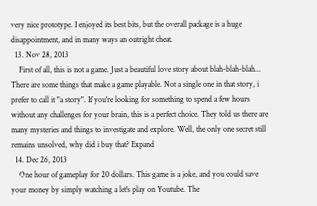very nice prototype. I enjoyed its best bits, but the overall package is a huge disappointment, and in many ways an outright cheat.
  13. Nov 28, 2013
    First of all, this is not a game. Just a beautiful love story about blah-blah-blah... There are some things that make a game playable. Not a single one in that story, i prefer to call it "a story". If you're looking for something to spend a few hours without any challenges for your brain, this is a perfect choice. They told us there are many mysteries and things to investigate and explore. Well, the only one secret still remains unsolved, why did i buy that? Expand
  14. Dec 26, 2013
    One hour of gameplay for 20 dollars. This game is a joke, and you could save your money by simply watching a let's play on Youtube. The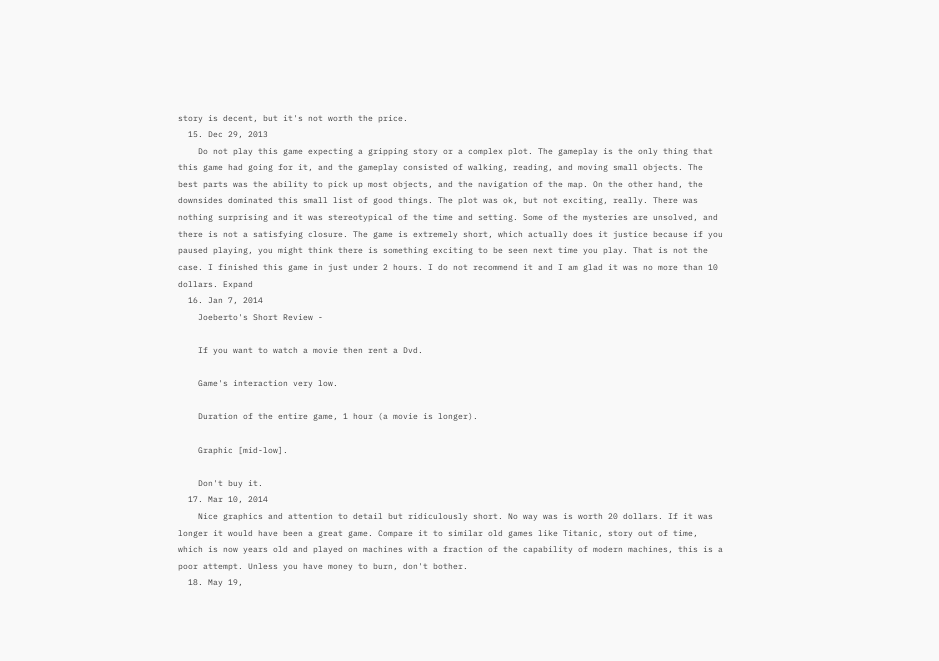story is decent, but it's not worth the price.
  15. Dec 29, 2013
    Do not play this game expecting a gripping story or a complex plot. The gameplay is the only thing that this game had going for it, and the gameplay consisted of walking, reading, and moving small objects. The best parts was the ability to pick up most objects, and the navigation of the map. On the other hand, the downsides dominated this small list of good things. The plot was ok, but not exciting, really. There was nothing surprising and it was stereotypical of the time and setting. Some of the mysteries are unsolved, and there is not a satisfying closure. The game is extremely short, which actually does it justice because if you paused playing, you might think there is something exciting to be seen next time you play. That is not the case. I finished this game in just under 2 hours. I do not recommend it and I am glad it was no more than 10 dollars. Expand
  16. Jan 7, 2014
    Joeberto's Short Review -

    If you want to watch a movie then rent a Dvd.

    Game's interaction very low.

    Duration of the entire game, 1 hour (a movie is longer).

    Graphic [mid-low].

    Don't buy it.
  17. Mar 10, 2014
    Nice graphics and attention to detail but ridiculously short. No way was is worth 20 dollars. If it was longer it would have been a great game. Compare it to similar old games like Titanic, story out of time, which is now years old and played on machines with a fraction of the capability of modern machines, this is a poor attempt. Unless you have money to burn, don't bother.
  18. May 19,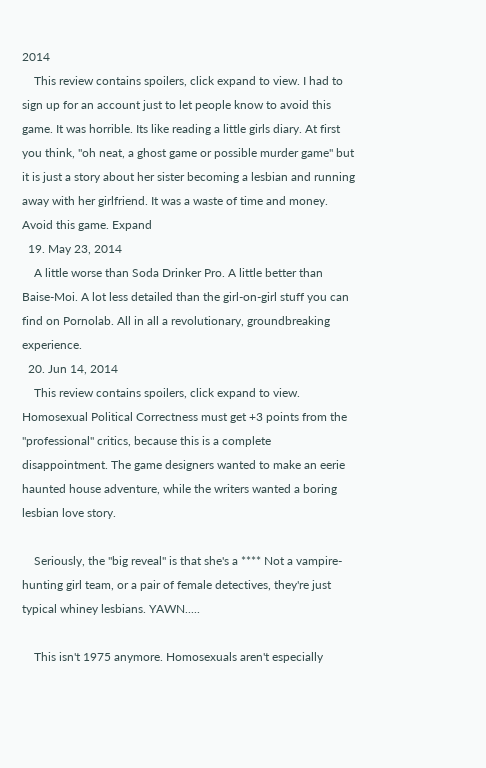2014
    This review contains spoilers, click expand to view. I had to sign up for an account just to let people know to avoid this game. It was horrible. Its like reading a little girls diary. At first you think, "oh neat, a ghost game or possible murder game" but it is just a story about her sister becoming a lesbian and running away with her girlfriend. It was a waste of time and money. Avoid this game. Expand
  19. May 23, 2014
    A little worse than Soda Drinker Pro. A little better than Baise-Moi. A lot less detailed than the girl-on-girl stuff you can find on Pornolab. All in all a revolutionary, groundbreaking experience.
  20. Jun 14, 2014
    This review contains spoilers, click expand to view. Homosexual Political Correctness must get +3 points from the "professional" critics, because this is a complete disappointment. The game designers wanted to make an eerie haunted house adventure, while the writers wanted a boring lesbian love story.

    Seriously, the "big reveal" is that she's a **** Not a vampire-hunting girl team, or a pair of female detectives, they're just typical whiney lesbians. YAWN.....

    This isn't 1975 anymore. Homosexuals aren't especially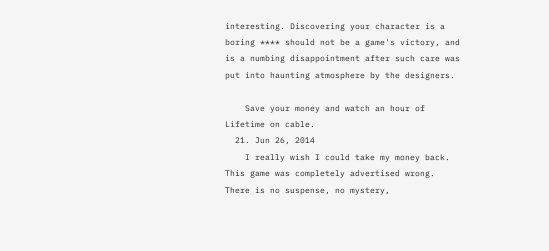interesting. Discovering your character is a boring **** should not be a game's victory, and is a numbing disappointment after such care was put into haunting atmosphere by the designers.

    Save your money and watch an hour of Lifetime on cable.
  21. Jun 26, 2014
    I really wish I could take my money back. This game was completely advertised wrong. There is no suspense, no mystery,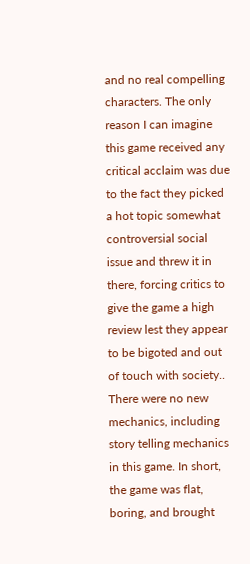and no real compelling characters. The only reason I can imagine this game received any critical acclaim was due to the fact they picked a hot topic somewhat controversial social issue and threw it in there, forcing critics to give the game a high review lest they appear to be bigoted and out of touch with society.. There were no new mechanics, including story telling mechanics in this game. In short, the game was flat, boring, and brought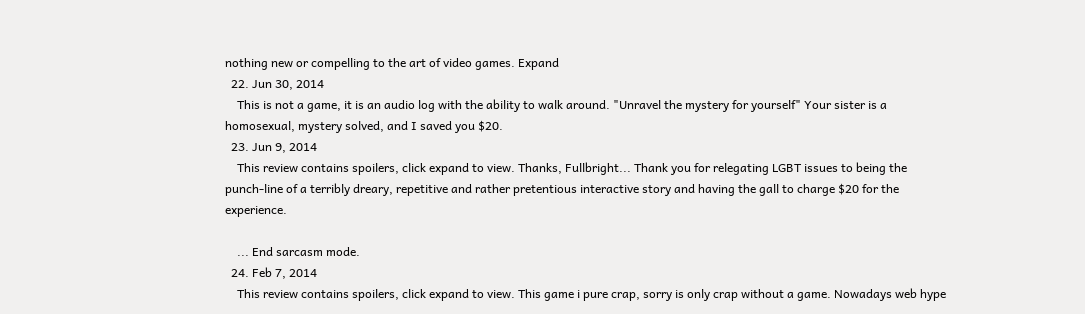nothing new or compelling to the art of video games. Expand
  22. Jun 30, 2014
    This is not a game, it is an audio log with the ability to walk around. "Unravel the mystery for yourself" Your sister is a homosexual, mystery solved, and I saved you $20.
  23. Jun 9, 2014
    This review contains spoilers, click expand to view. Thanks, Fullbright... Thank you for relegating LGBT issues to being the punch-line of a terribly dreary, repetitive and rather pretentious interactive story and having the gall to charge $20 for the experience.

    ... End sarcasm mode.
  24. Feb 7, 2014
    This review contains spoilers, click expand to view. This game i pure crap, sorry is only crap without a game. Nowadays web hype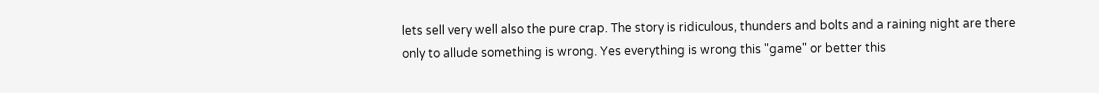lets sell very well also the pure crap. The story is ridiculous, thunders and bolts and a raining night are there only to allude something is wrong. Yes everything is wrong this "game" or better this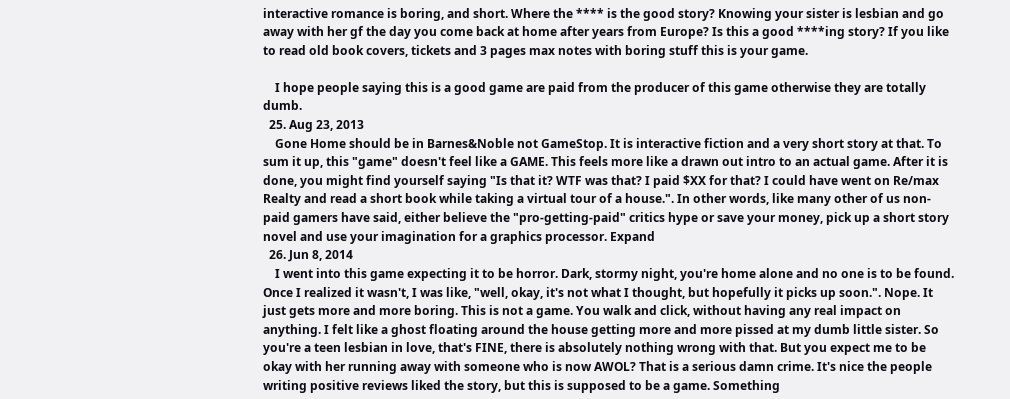interactive romance is boring, and short. Where the **** is the good story? Knowing your sister is lesbian and go away with her gf the day you come back at home after years from Europe? Is this a good ****ing story? If you like to read old book covers, tickets and 3 pages max notes with boring stuff this is your game.

    I hope people saying this is a good game are paid from the producer of this game otherwise they are totally dumb.
  25. Aug 23, 2013
    Gone Home should be in Barnes&Noble not GameStop. It is interactive fiction and a very short story at that. To sum it up, this "game" doesn't feel like a GAME. This feels more like a drawn out intro to an actual game. After it is done, you might find yourself saying "Is that it? WTF was that? I paid $XX for that? I could have went on Re/max Realty and read a short book while taking a virtual tour of a house.". In other words, like many other of us non-paid gamers have said, either believe the "pro-getting-paid" critics hype or save your money, pick up a short story novel and use your imagination for a graphics processor. Expand
  26. Jun 8, 2014
    I went into this game expecting it to be horror. Dark, stormy night, you're home alone and no one is to be found. Once I realized it wasn't, I was like, "well, okay, it's not what I thought, but hopefully it picks up soon.". Nope. It just gets more and more boring. This is not a game. You walk and click, without having any real impact on anything. I felt like a ghost floating around the house getting more and more pissed at my dumb little sister. So you're a teen lesbian in love, that's FINE, there is absolutely nothing wrong with that. But you expect me to be okay with her running away with someone who is now AWOL? That is a serious damn crime. It's nice the people writing positive reviews liked the story, but this is supposed to be a game. Something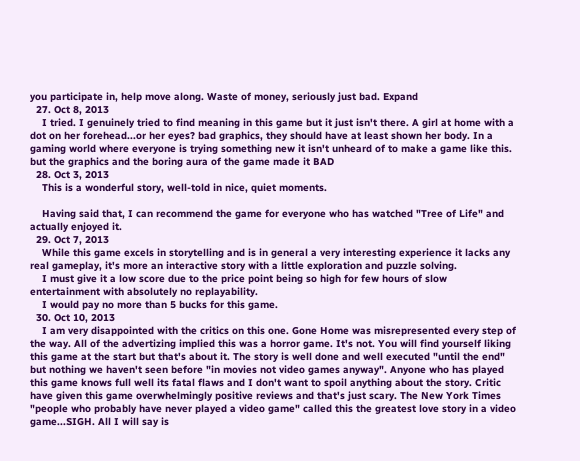you participate in, help move along. Waste of money, seriously just bad. Expand
  27. Oct 8, 2013
    I tried. I genuinely tried to find meaning in this game but it just isn't there. A girl at home with a dot on her forehead...or her eyes? bad graphics, they should have at least shown her body. In a gaming world where everyone is trying something new it isn't unheard of to make a game like this. but the graphics and the boring aura of the game made it BAD
  28. Oct 3, 2013
    This is a wonderful story, well-told in nice, quiet moments.

    Having said that, I can recommend the game for everyone who has watched "Tree of Life" and actually enjoyed it.
  29. Oct 7, 2013
    While this game excels in storytelling and is in general a very interesting experience it lacks any real gameplay, it's more an interactive story with a little exploration and puzzle solving.
    I must give it a low score due to the price point being so high for few hours of slow entertainment with absolutely no replayability.
    I would pay no more than 5 bucks for this game.
  30. Oct 10, 2013
    I am very disappointed with the critics on this one. Gone Home was misrepresented every step of the way. All of the advertizing implied this was a horror game. It's not. You will find yourself liking this game at the start but that's about it. The story is well done and well executed "until the end" but nothing we haven't seen before "in movies not video games anyway". Anyone who has played this game knows full well its fatal flaws and I don't want to spoil anything about the story. Critic have given this game overwhelmingly positive reviews and that's just scary. The New York Times "people who probably have never played a video game" called this the greatest love story in a video game...SIGH. All I will say is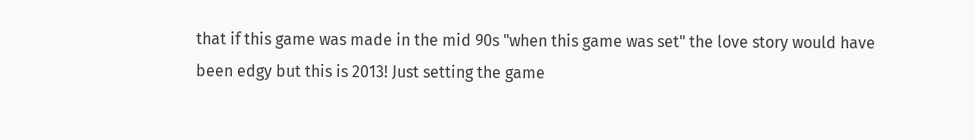that if this game was made in the mid 90s "when this game was set" the love story would have been edgy but this is 2013! Just setting the game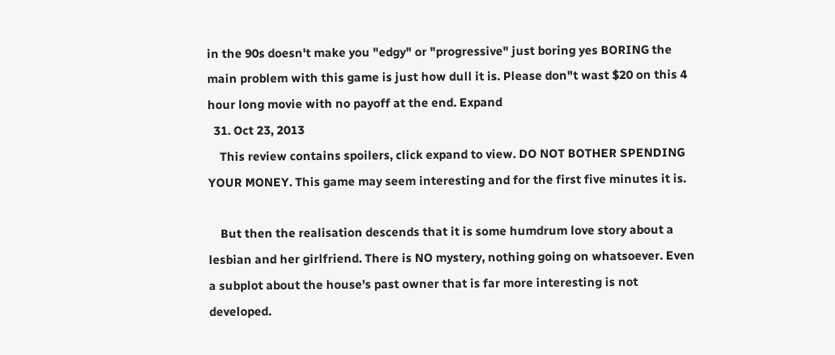in the 90s doesn't make you "edgy" or "progressive" just boring yes BORING the main problem with this game is just how dull it is. Please don"t wast $20 on this 4 hour long movie with no payoff at the end. Expand
  31. Oct 23, 2013
    This review contains spoilers, click expand to view. DO NOT BOTHER SPENDING YOUR MONEY. This game may seem interesting and for the first five minutes it is.

    But then the realisation descends that it is some humdrum love story about a lesbian and her girlfriend. There is NO mystery, nothing going on whatsoever. Even a subplot about the house's past owner that is far more interesting is not developed.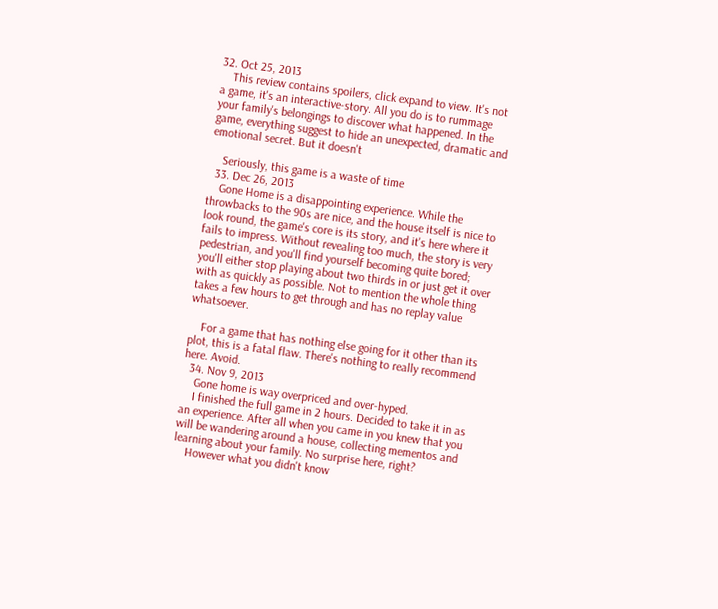32. Oct 25, 2013
    This review contains spoilers, click expand to view. It's not a game, it's an interactive-story. All you do is to rummage your family's belongings to discover what happened. In the game, everything suggest to hide an unexpected, dramatic and emotional secret. But it doesn't

    Seriously, this game is a waste of time
  33. Dec 26, 2013
    Gone Home is a disappointing experience. While the throwbacks to the 90s are nice, and the house itself is nice to look round, the game's core is its story, and it's here where it fails to impress. Without revealing too much, the story is very pedestrian, and you'll find yourself becoming quite bored; you'll either stop playing about two thirds in or just get it over with as quickly as possible. Not to mention the whole thing takes a few hours to get through and has no replay value whatsoever.

    For a game that has nothing else going for it other than its plot, this is a fatal flaw. There's nothing to really recommend here. Avoid.
  34. Nov 9, 2013
    Gone home is way overpriced and over-hyped.
    I finished the full game in 2 hours. Decided to take it in as an experience. After all when you came in you knew that you will be wandering around a house, collecting mementos and learning about your family. No surprise here, right?
    However what you didn't know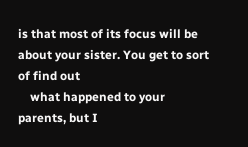is that most of its focus will be about your sister. You get to sort of find out
    what happened to your parents, but I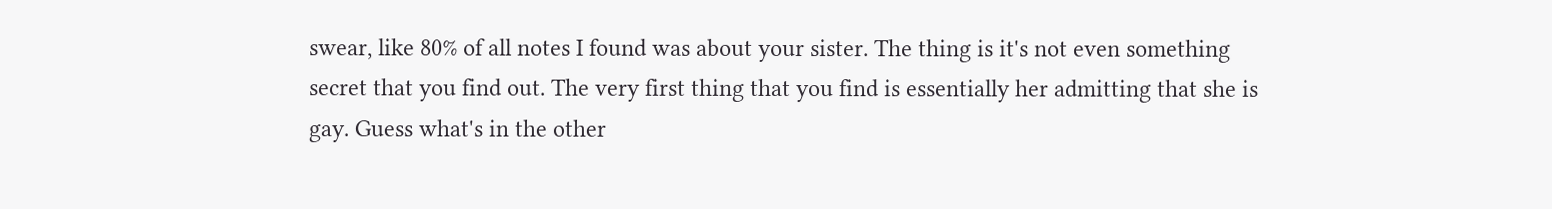swear, like 80% of all notes I found was about your sister. The thing is it's not even something secret that you find out. The very first thing that you find is essentially her admitting that she is gay. Guess what's in the other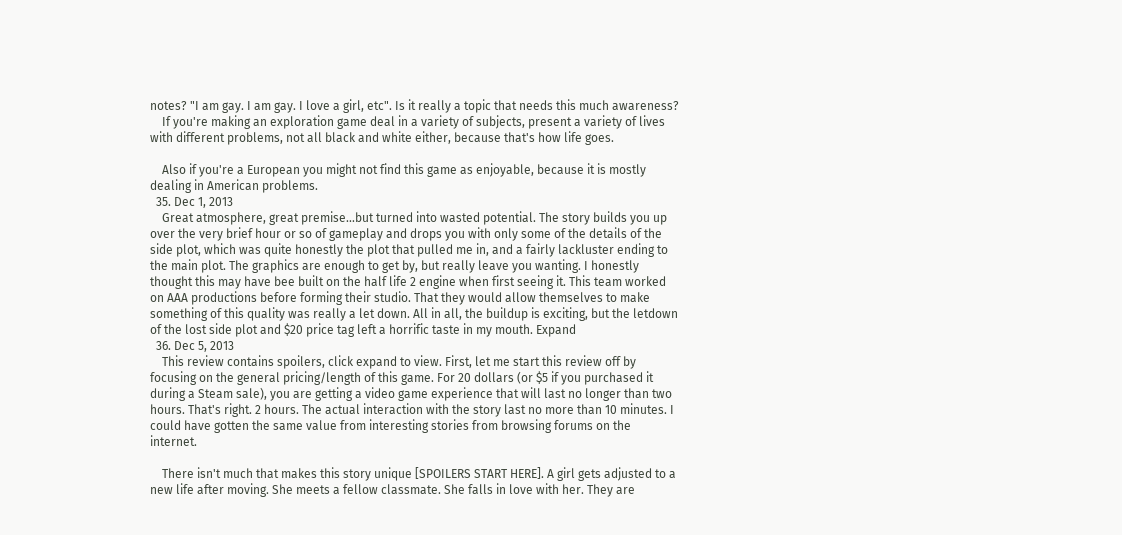notes? "I am gay. I am gay. I love a girl, etc". Is it really a topic that needs this much awareness?
    If you're making an exploration game deal in a variety of subjects, present a variety of lives with different problems, not all black and white either, because that's how life goes.

    Also if you're a European you might not find this game as enjoyable, because it is mostly dealing in American problems.
  35. Dec 1, 2013
    Great atmosphere, great premise...but turned into wasted potential. The story builds you up over the very brief hour or so of gameplay and drops you with only some of the details of the side plot, which was quite honestly the plot that pulled me in, and a fairly lackluster ending to the main plot. The graphics are enough to get by, but really leave you wanting. I honestly thought this may have bee built on the half life 2 engine when first seeing it. This team worked on AAA productions before forming their studio. That they would allow themselves to make something of this quality was really a let down. All in all, the buildup is exciting, but the letdown of the lost side plot and $20 price tag left a horrific taste in my mouth. Expand
  36. Dec 5, 2013
    This review contains spoilers, click expand to view. First, let me start this review off by focusing on the general pricing/length of this game. For 20 dollars (or $5 if you purchased it during a Steam sale), you are getting a video game experience that will last no longer than two hours. That's right. 2 hours. The actual interaction with the story last no more than 10 minutes. I could have gotten the same value from interesting stories from browsing forums on the internet.

    There isn't much that makes this story unique [SPOILERS START HERE]. A girl gets adjusted to a new life after moving. She meets a fellow classmate. She falls in love with her. They are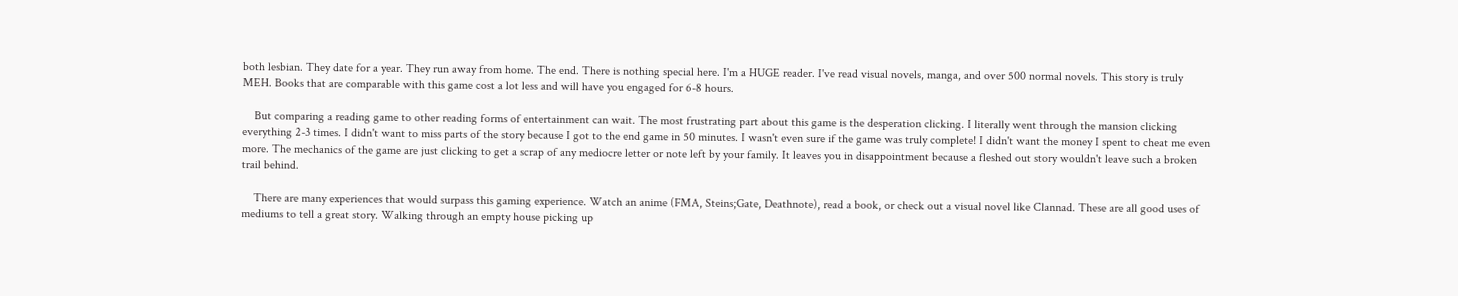both lesbian. They date for a year. They run away from home. The end. There is nothing special here. I'm a HUGE reader. I've read visual novels, manga, and over 500 normal novels. This story is truly MEH. Books that are comparable with this game cost a lot less and will have you engaged for 6-8 hours.

    But comparing a reading game to other reading forms of entertainment can wait. The most frustrating part about this game is the desperation clicking. I literally went through the mansion clicking everything 2-3 times. I didn't want to miss parts of the story because I got to the end game in 50 minutes. I wasn't even sure if the game was truly complete! I didn't want the money I spent to cheat me even more. The mechanics of the game are just clicking to get a scrap of any mediocre letter or note left by your family. It leaves you in disappointment because a fleshed out story wouldn't leave such a broken trail behind.

    There are many experiences that would surpass this gaming experience. Watch an anime (FMA, Steins;Gate, Deathnote), read a book, or check out a visual novel like Clannad. These are all good uses of mediums to tell a great story. Walking through an empty house picking up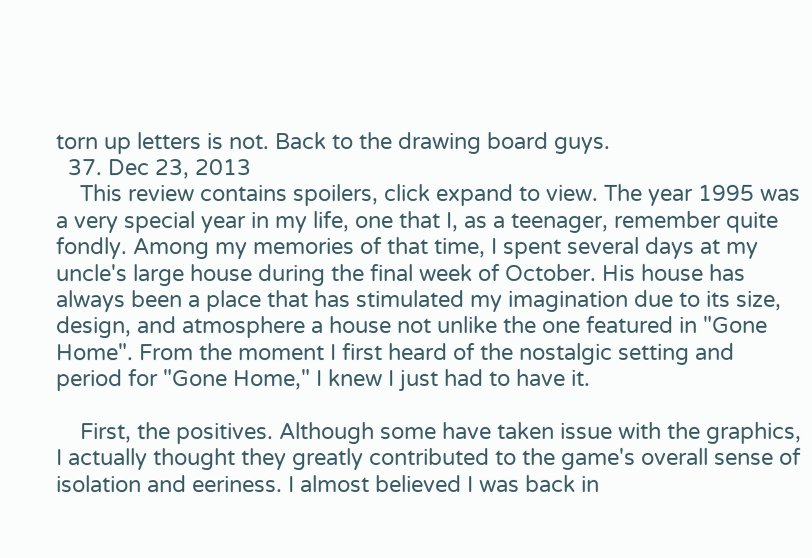torn up letters is not. Back to the drawing board guys.
  37. Dec 23, 2013
    This review contains spoilers, click expand to view. The year 1995 was a very special year in my life, one that I, as a teenager, remember quite fondly. Among my memories of that time, I spent several days at my uncle's large house during the final week of October. His house has always been a place that has stimulated my imagination due to its size, design, and atmosphere a house not unlike the one featured in "Gone Home". From the moment I first heard of the nostalgic setting and period for "Gone Home," I knew I just had to have it.

    First, the positives. Although some have taken issue with the graphics, I actually thought they greatly contributed to the game's overall sense of isolation and eeriness. I almost believed I was back in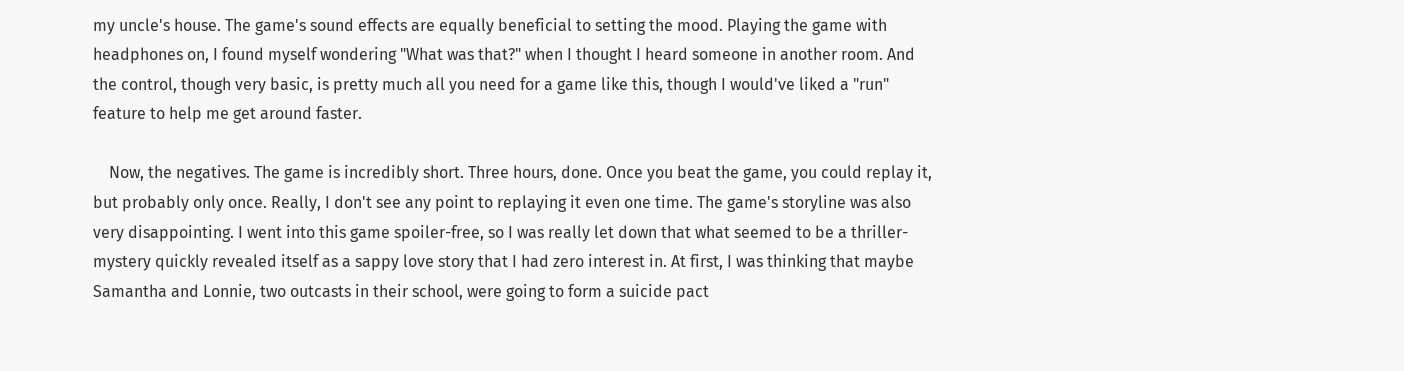my uncle's house. The game's sound effects are equally beneficial to setting the mood. Playing the game with headphones on, I found myself wondering "What was that?" when I thought I heard someone in another room. And the control, though very basic, is pretty much all you need for a game like this, though I would've liked a "run" feature to help me get around faster.

    Now, the negatives. The game is incredibly short. Three hours, done. Once you beat the game, you could replay it, but probably only once. Really, I don't see any point to replaying it even one time. The game's storyline was also very disappointing. I went into this game spoiler-free, so I was really let down that what seemed to be a thriller-mystery quickly revealed itself as a sappy love story that I had zero interest in. At first, I was thinking that maybe Samantha and Lonnie, two outcasts in their school, were going to form a suicide pact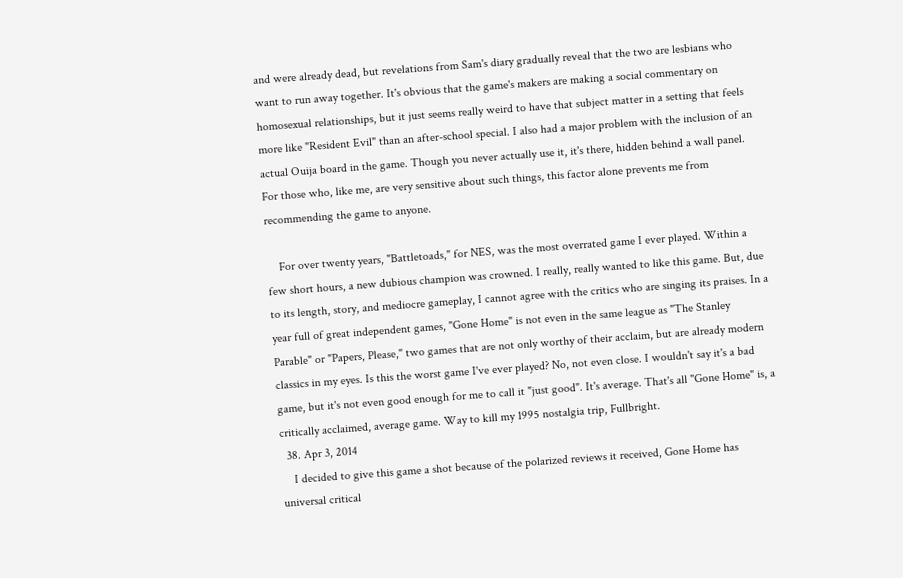and were already dead, but revelations from Sam's diary gradually reveal that the two are lesbians who want to run away together. It's obvious that the game's makers are making a social commentary on homosexual relationships, but it just seems really weird to have that subject matter in a setting that feels more like "Resident Evil" than an after-school special. I also had a major problem with the inclusion of an actual Ouija board in the game. Though you never actually use it, it's there, hidden behind a wall panel. For those who, like me, are very sensitive about such things, this factor alone prevents me from recommending the game to anyone.

    For over twenty years, "Battletoads," for NES, was the most overrated game I ever played. Within a few short hours, a new dubious champion was crowned. I really, really wanted to like this game. But, due to its length, story, and mediocre gameplay, I cannot agree with the critics who are singing its praises. In a year full of great independent games, "Gone Home" is not even in the same league as "The Stanley Parable" or "Papers, Please," two games that are not only worthy of their acclaim, but are already modern classics in my eyes. Is this the worst game I've ever played? No, not even close. I wouldn't say it's a bad game, but it's not even good enough for me to call it "just good". It's average. That's all "Gone Home" is, a critically acclaimed, average game. Way to kill my 1995 nostalgia trip, Fullbright.
  38. Apr 3, 2014
    I decided to give this game a shot because of the polarized reviews it received, Gone Home has universal critical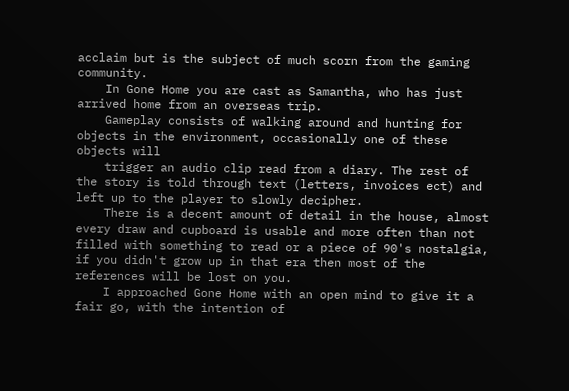acclaim but is the subject of much scorn from the gaming community.
    In Gone Home you are cast as Samantha, who has just arrived home from an overseas trip.
    Gameplay consists of walking around and hunting for objects in the environment, occasionally one of these objects will
    trigger an audio clip read from a diary. The rest of the story is told through text (letters, invoices ect) and left up to the player to slowly decipher.
    There is a decent amount of detail in the house, almost every draw and cupboard is usable and more often than not filled with something to read or a piece of 90's nostalgia, if you didn't grow up in that era then most of the references will be lost on you.
    I approached Gone Home with an open mind to give it a fair go, with the intention of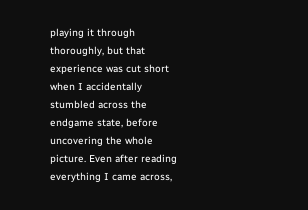playing it through thoroughly, but that experience was cut short when I accidentally stumbled across the endgame state, before uncovering the whole picture. Even after reading everything I came across,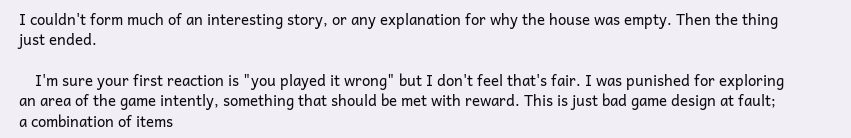I couldn't form much of an interesting story, or any explanation for why the house was empty. Then the thing just ended.

    I'm sure your first reaction is "you played it wrong" but I don't feel that's fair. I was punished for exploring an area of the game intently, something that should be met with reward. This is just bad game design at fault; a combination of items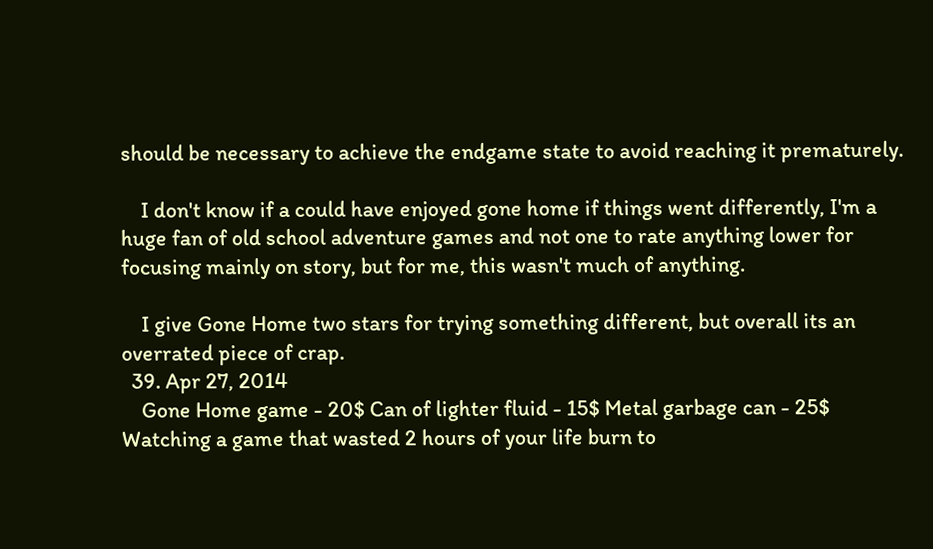should be necessary to achieve the endgame state to avoid reaching it prematurely.

    I don't know if a could have enjoyed gone home if things went differently, I'm a huge fan of old school adventure games and not one to rate anything lower for focusing mainly on story, but for me, this wasn't much of anything.

    I give Gone Home two stars for trying something different, but overall its an overrated piece of crap.
  39. Apr 27, 2014
    Gone Home game - 20$ Can of lighter fluid - 15$ Metal garbage can - 25$ Watching a game that wasted 2 hours of your life burn to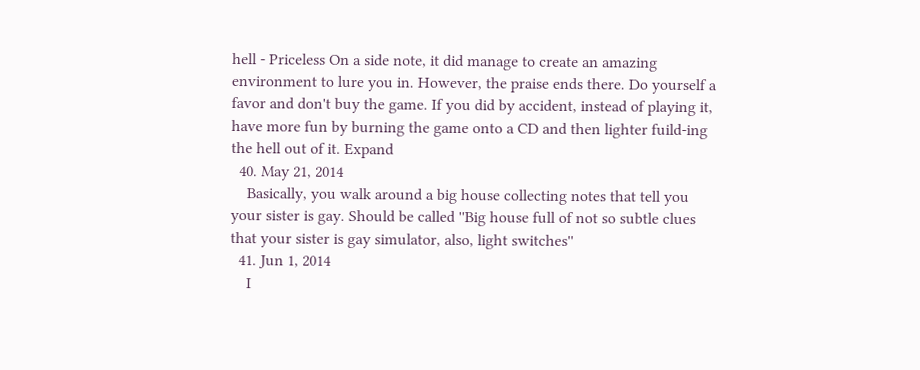hell - Priceless On a side note, it did manage to create an amazing environment to lure you in. However, the praise ends there. Do yourself a favor and don't buy the game. If you did by accident, instead of playing it, have more fun by burning the game onto a CD and then lighter fuild-ing the hell out of it. Expand
  40. May 21, 2014
    Basically, you walk around a big house collecting notes that tell you your sister is gay. Should be called ''Big house full of not so subtle clues that your sister is gay simulator, also, light switches''
  41. Jun 1, 2014
    I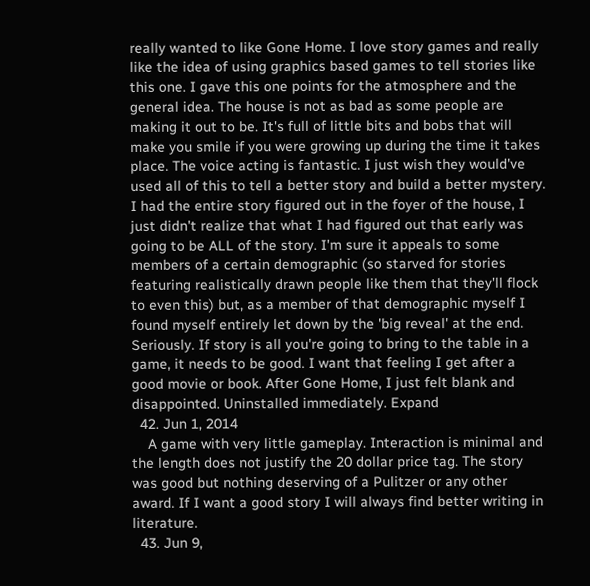really wanted to like Gone Home. I love story games and really like the idea of using graphics based games to tell stories like this one. I gave this one points for the atmosphere and the general idea. The house is not as bad as some people are making it out to be. It's full of little bits and bobs that will make you smile if you were growing up during the time it takes place. The voice acting is fantastic. I just wish they would've used all of this to tell a better story and build a better mystery. I had the entire story figured out in the foyer of the house, I just didn't realize that what I had figured out that early was going to be ALL of the story. I'm sure it appeals to some members of a certain demographic (so starved for stories featuring realistically drawn people like them that they'll flock to even this) but, as a member of that demographic myself I found myself entirely let down by the 'big reveal' at the end. Seriously. If story is all you're going to bring to the table in a game, it needs to be good. I want that feeling I get after a good movie or book. After Gone Home, I just felt blank and disappointed. Uninstalled immediately. Expand
  42. Jun 1, 2014
    A game with very little gameplay. Interaction is minimal and the length does not justify the 20 dollar price tag. The story was good but nothing deserving of a Pulitzer or any other award. If I want a good story I will always find better writing in literature.
  43. Jun 9,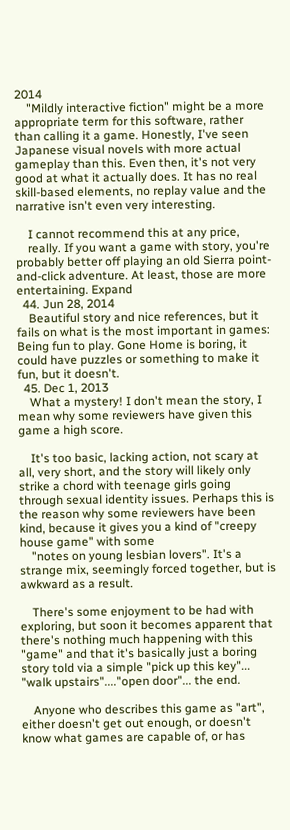2014
    "Mildly interactive fiction" might be a more appropriate term for this software, rather than calling it a game. Honestly, I've seen Japanese visual novels with more actual gameplay than this. Even then, it's not very good at what it actually does. It has no real skill-based elements, no replay value and the narrative isn't even very interesting.

    I cannot recommend this at any price,
    really. If you want a game with story, you're probably better off playing an old Sierra point-and-click adventure. At least, those are more entertaining. Expand
  44. Jun 28, 2014
    Beautiful story and nice references, but it fails on what is the most important in games: Being fun to play. Gone Home is boring, it could have puzzles or something to make it fun, but it doesn't.
  45. Dec 1, 2013
    What a mystery! I don't mean the story, I mean why some reviewers have given this game a high score.

    It's too basic, lacking action, not scary at all, very short, and the story will likely only strike a chord with teenage girls going through sexual identity issues. Perhaps this is the reason why some reviewers have been kind, because it gives you a kind of "creepy house game" with some
    "notes on young lesbian lovers". It's a strange mix, seemingly forced together, but is awkward as a result.

    There's some enjoyment to be had with exploring, but soon it becomes apparent that there's nothing much happening with this "game" and that it's basically just a boring story told via a simple "pick up this key"... "walk upstairs"...."open door"... the end.

    Anyone who describes this game as "art", either doesn't get out enough, or doesn't know what games are capable of, or has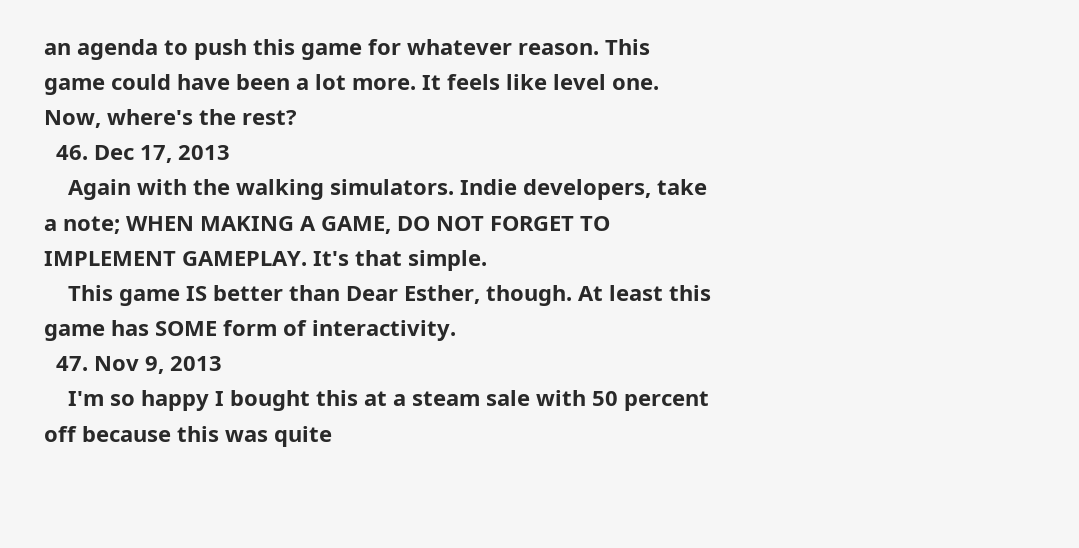an agenda to push this game for whatever reason. This game could have been a lot more. It feels like level one. Now, where's the rest?
  46. Dec 17, 2013
    Again with the walking simulators. Indie developers, take a note; WHEN MAKING A GAME, DO NOT FORGET TO IMPLEMENT GAMEPLAY. It's that simple.
    This game IS better than Dear Esther, though. At least this game has SOME form of interactivity.
  47. Nov 9, 2013
    I'm so happy I bought this at a steam sale with 50 percent off because this was quite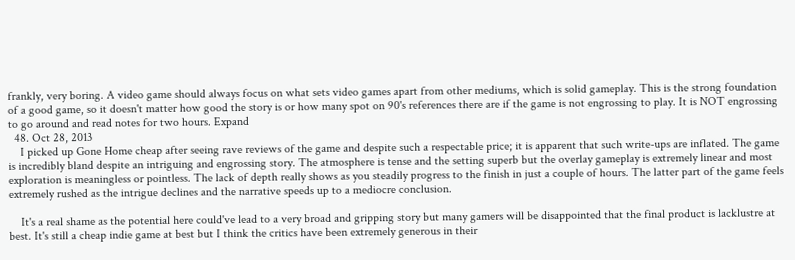frankly, very boring. A video game should always focus on what sets video games apart from other mediums, which is solid gameplay. This is the strong foundation of a good game, so it doesn't matter how good the story is or how many spot on 90's references there are if the game is not engrossing to play. It is NOT engrossing to go around and read notes for two hours. Expand
  48. Oct 28, 2013
    I picked up Gone Home cheap after seeing rave reviews of the game and despite such a respectable price; it is apparent that such write-ups are inflated. The game is incredibly bland despite an intriguing and engrossing story. The atmosphere is tense and the setting superb but the overlay gameplay is extremely linear and most exploration is meaningless or pointless. The lack of depth really shows as you steadily progress to the finish in just a couple of hours. The latter part of the game feels extremely rushed as the intrigue declines and the narrative speeds up to a mediocre conclusion.

    It's a real shame as the potential here could've lead to a very broad and gripping story but many gamers will be disappointed that the final product is lacklustre at best. It's still a cheap indie game at best but I think the critics have been extremely generous in their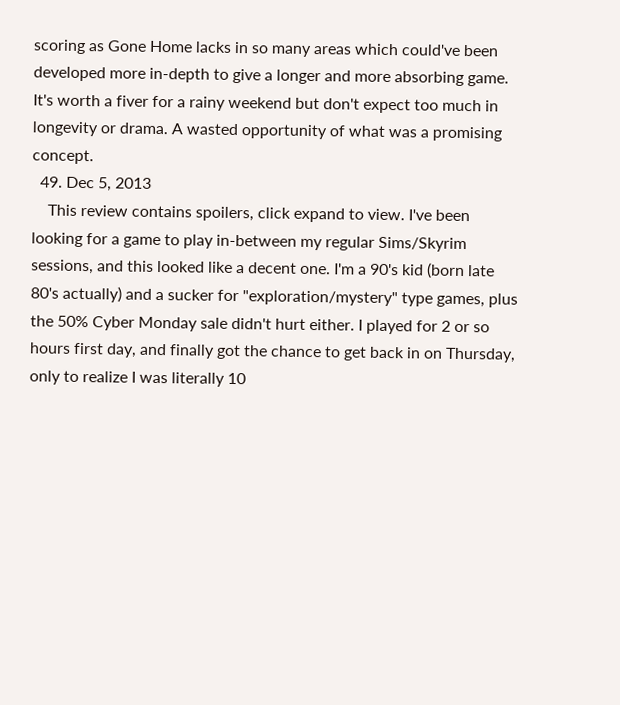scoring as Gone Home lacks in so many areas which could've been developed more in-depth to give a longer and more absorbing game. It's worth a fiver for a rainy weekend but don't expect too much in longevity or drama. A wasted opportunity of what was a promising concept.
  49. Dec 5, 2013
    This review contains spoilers, click expand to view. I've been looking for a game to play in-between my regular Sims/Skyrim sessions, and this looked like a decent one. I'm a 90's kid (born late 80's actually) and a sucker for "exploration/mystery" type games, plus the 50% Cyber Monday sale didn't hurt either. I played for 2 or so hours first day, and finally got the chance to get back in on Thursday, only to realize I was literally 10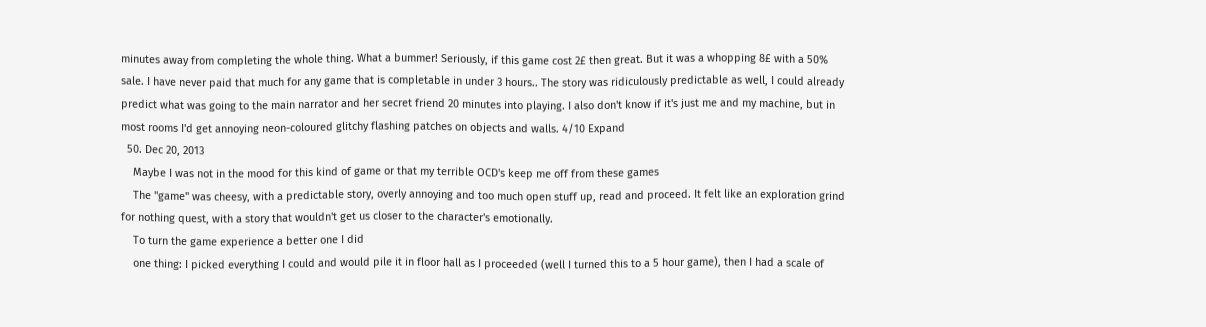minutes away from completing the whole thing. What a bummer! Seriously, if this game cost 2£ then great. But it was a whopping 8£ with a 50% sale. I have never paid that much for any game that is completable in under 3 hours.. The story was ridiculously predictable as well, I could already predict what was going to the main narrator and her secret friend 20 minutes into playing. I also don't know if it's just me and my machine, but in most rooms I'd get annoying neon-coloured glitchy flashing patches on objects and walls. 4/10 Expand
  50. Dec 20, 2013
    Maybe I was not in the mood for this kind of game or that my terrible OCD's keep me off from these games
    The "game" was cheesy, with a predictable story, overly annoying and too much open stuff up, read and proceed. It felt like an exploration grind for nothing quest, with a story that wouldn't get us closer to the character's emotionally.
    To turn the game experience a better one I did
    one thing: I picked everything I could and would pile it in floor hall as I proceeded (well I turned this to a 5 hour game), then I had a scale of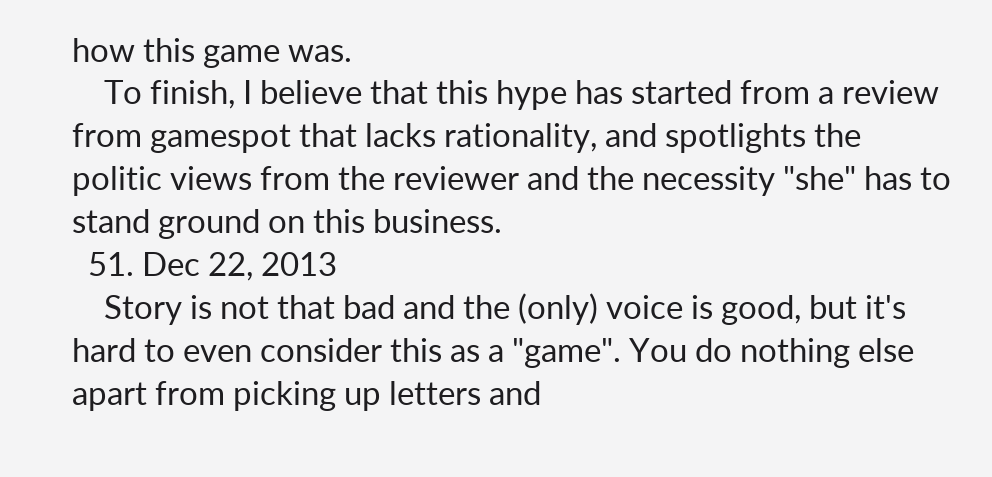how this game was.
    To finish, I believe that this hype has started from a review from gamespot that lacks rationality, and spotlights the politic views from the reviewer and the necessity "she" has to stand ground on this business.
  51. Dec 22, 2013
    Story is not that bad and the (only) voice is good, but it's hard to even consider this as a "game". You do nothing else apart from picking up letters and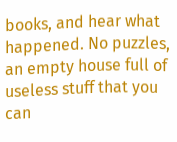books, and hear what happened. No puzzles, an empty house full of useless stuff that you can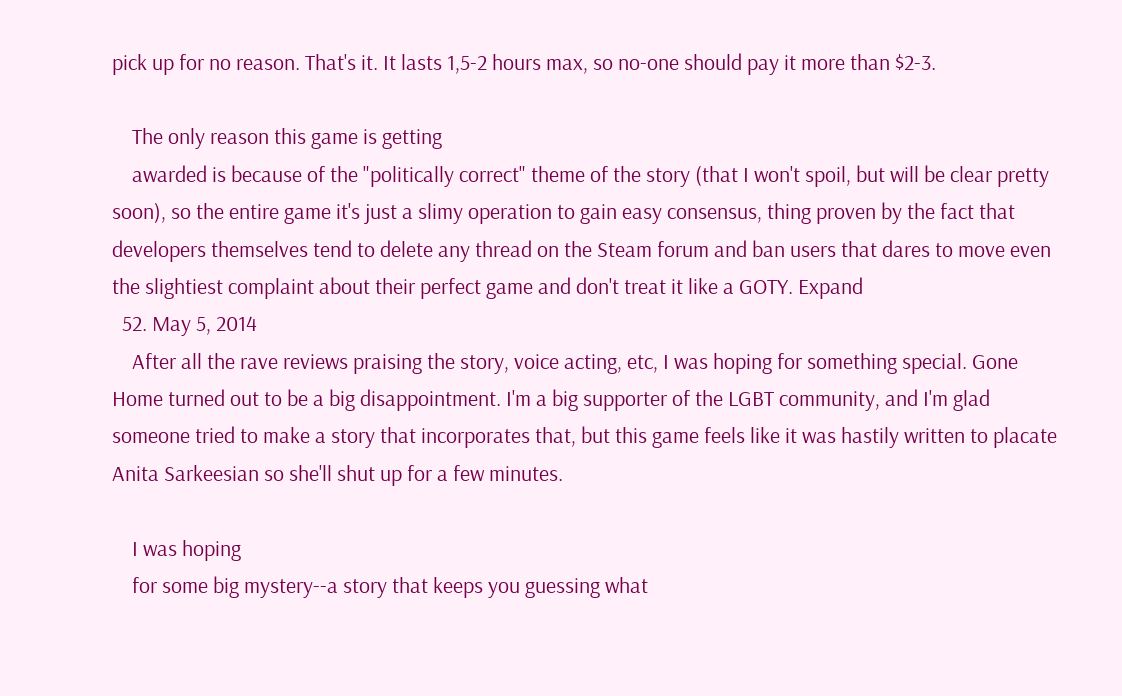pick up for no reason. That's it. It lasts 1,5-2 hours max, so no-one should pay it more than $2-3.

    The only reason this game is getting
    awarded is because of the "politically correct" theme of the story (that I won't spoil, but will be clear pretty soon), so the entire game it's just a slimy operation to gain easy consensus, thing proven by the fact that developers themselves tend to delete any thread on the Steam forum and ban users that dares to move even the slightiest complaint about their perfect game and don't treat it like a GOTY. Expand
  52. May 5, 2014
    After all the rave reviews praising the story, voice acting, etc, I was hoping for something special. Gone Home turned out to be a big disappointment. I'm a big supporter of the LGBT community, and I'm glad someone tried to make a story that incorporates that, but this game feels like it was hastily written to placate Anita Sarkeesian so she'll shut up for a few minutes.

    I was hoping
    for some big mystery--a story that keeps you guessing what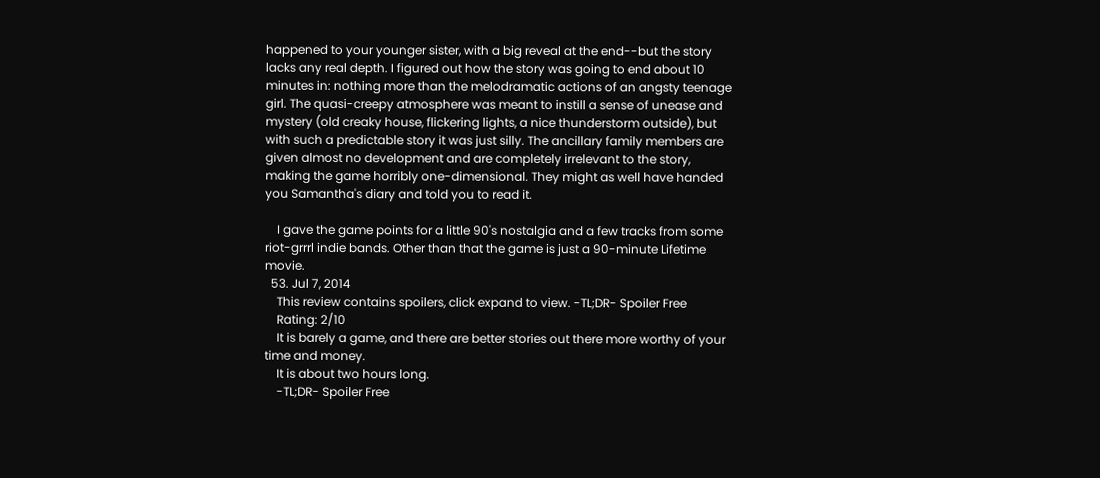happened to your younger sister, with a big reveal at the end--but the story lacks any real depth. I figured out how the story was going to end about 10 minutes in: nothing more than the melodramatic actions of an angsty teenage girl. The quasi-creepy atmosphere was meant to instill a sense of unease and mystery (old creaky house, flickering lights, a nice thunderstorm outside), but with such a predictable story it was just silly. The ancillary family members are given almost no development and are completely irrelevant to the story, making the game horribly one-dimensional. They might as well have handed you Samantha's diary and told you to read it.

    I gave the game points for a little 90's nostalgia and a few tracks from some riot-grrrl indie bands. Other than that the game is just a 90-minute Lifetime movie.
  53. Jul 7, 2014
    This review contains spoilers, click expand to view. -TL;DR- Spoiler Free
    Rating: 2/10
    It is barely a game, and there are better stories out there more worthy of your time and money.
    It is about two hours long.
    -TL;DR- Spoiler Free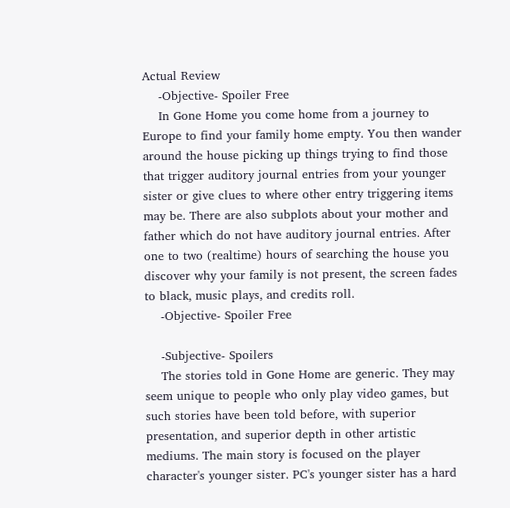Actual Review
    -Objective- Spoiler Free
    In Gone Home you come home from a journey to Europe to find your family home empty. You then wander around the house picking up things trying to find those that trigger auditory journal entries from your younger sister or give clues to where other entry triggering items may be. There are also subplots about your mother and father which do not have auditory journal entries. After one to two (realtime) hours of searching the house you discover why your family is not present, the screen fades to black, music plays, and credits roll.
    -Objective- Spoiler Free

    -Subjective- Spoilers
    The stories told in Gone Home are generic. They may seem unique to people who only play video games, but such stories have been told before, with superior presentation, and superior depth in other artistic mediums. The main story is focused on the player character's younger sister. PC's younger sister has a hard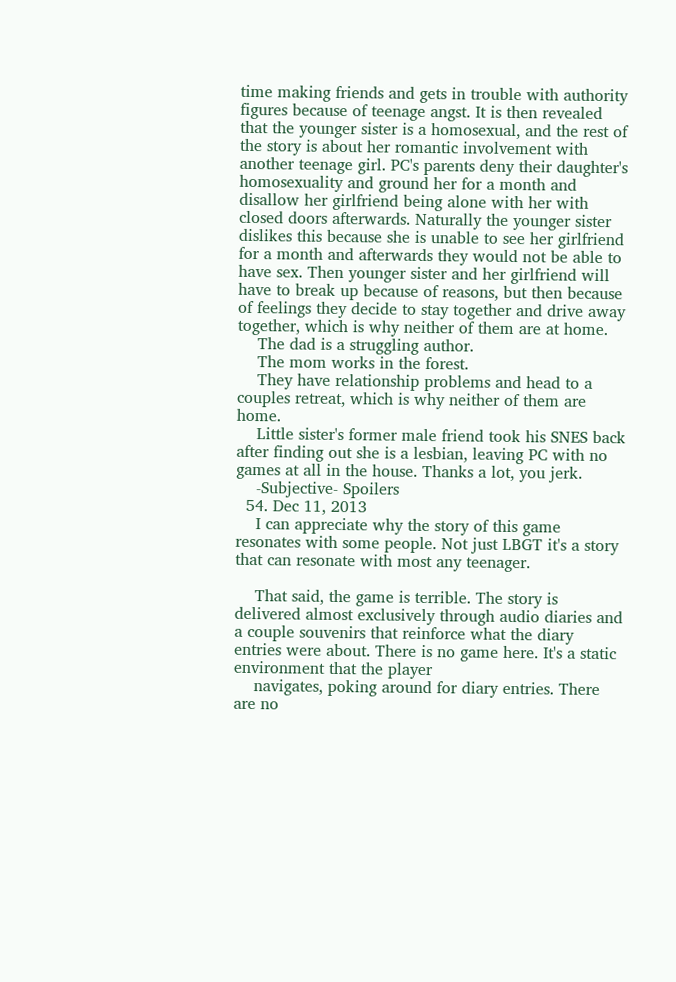time making friends and gets in trouble with authority figures because of teenage angst. It is then revealed that the younger sister is a homosexual, and the rest of the story is about her romantic involvement with another teenage girl. PC's parents deny their daughter's homosexuality and ground her for a month and disallow her girlfriend being alone with her with closed doors afterwards. Naturally the younger sister dislikes this because she is unable to see her girlfriend for a month and afterwards they would not be able to have sex. Then younger sister and her girlfriend will have to break up because of reasons, but then because of feelings they decide to stay together and drive away together, which is why neither of them are at home.
    The dad is a struggling author.
    The mom works in the forest.
    They have relationship problems and head to a couples retreat, which is why neither of them are home.
    Little sister's former male friend took his SNES back after finding out she is a lesbian, leaving PC with no games at all in the house. Thanks a lot, you jerk.
    -Subjective- Spoilers
  54. Dec 11, 2013
    I can appreciate why the story of this game resonates with some people. Not just LBGT it's a story that can resonate with most any teenager.

    That said, the game is terrible. The story is delivered almost exclusively through audio diaries and a couple souvenirs that reinforce what the diary entries were about. There is no game here. It's a static environment that the player
    navigates, poking around for diary entries. There are no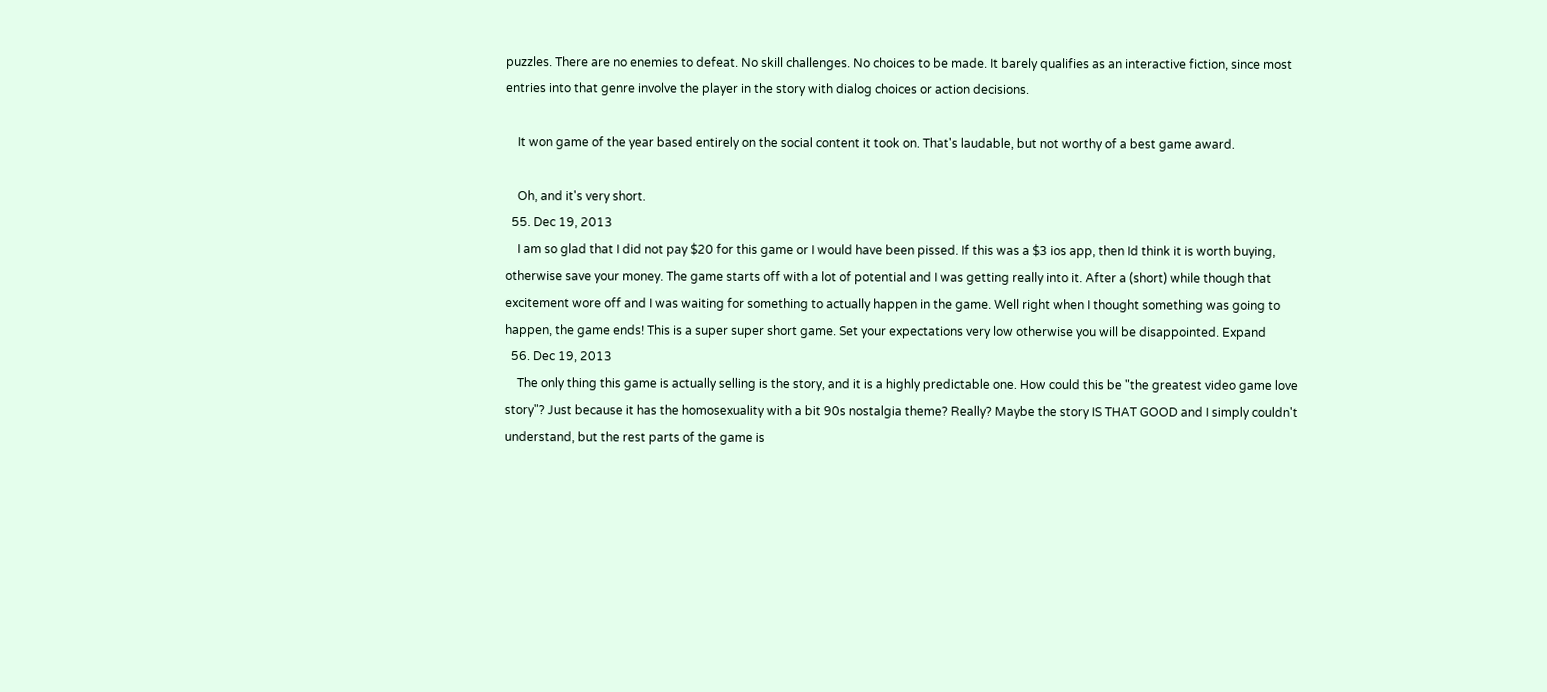puzzles. There are no enemies to defeat. No skill challenges. No choices to be made. It barely qualifies as an interactive fiction, since most entries into that genre involve the player in the story with dialog choices or action decisions.

    It won game of the year based entirely on the social content it took on. That's laudable, but not worthy of a best game award.

    Oh, and it's very short.
  55. Dec 19, 2013
    I am so glad that I did not pay $20 for this game or I would have been pissed. If this was a $3 ios app, then Id think it is worth buying, otherwise save your money. The game starts off with a lot of potential and I was getting really into it. After a (short) while though that excitement wore off and I was waiting for something to actually happen in the game. Well right when I thought something was going to happen, the game ends! This is a super super short game. Set your expectations very low otherwise you will be disappointed. Expand
  56. Dec 19, 2013
    The only thing this game is actually selling is the story, and it is a highly predictable one. How could this be "the greatest video game love story"? Just because it has the homosexuality with a bit 90s nostalgia theme? Really? Maybe the story IS THAT GOOD and I simply couldn't understand, but the rest parts of the game is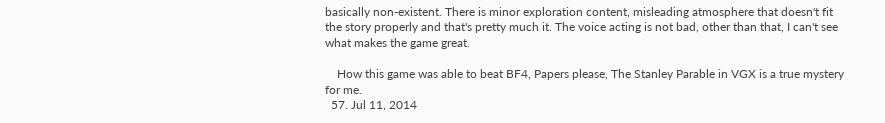basically non-existent. There is minor exploration content, misleading atmosphere that doesn't fit the story properly and that's pretty much it. The voice acting is not bad, other than that, I can't see what makes the game great.

    How this game was able to beat BF4, Papers please, The Stanley Parable in VGX is a true mystery for me.
  57. Jul 11, 2014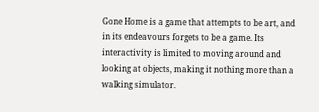Gone Home is a game that attempts to be art, and in its endeavours forgets to be a game. Its interactivity is limited to moving around and looking at objects, making it nothing more than a walking simulator.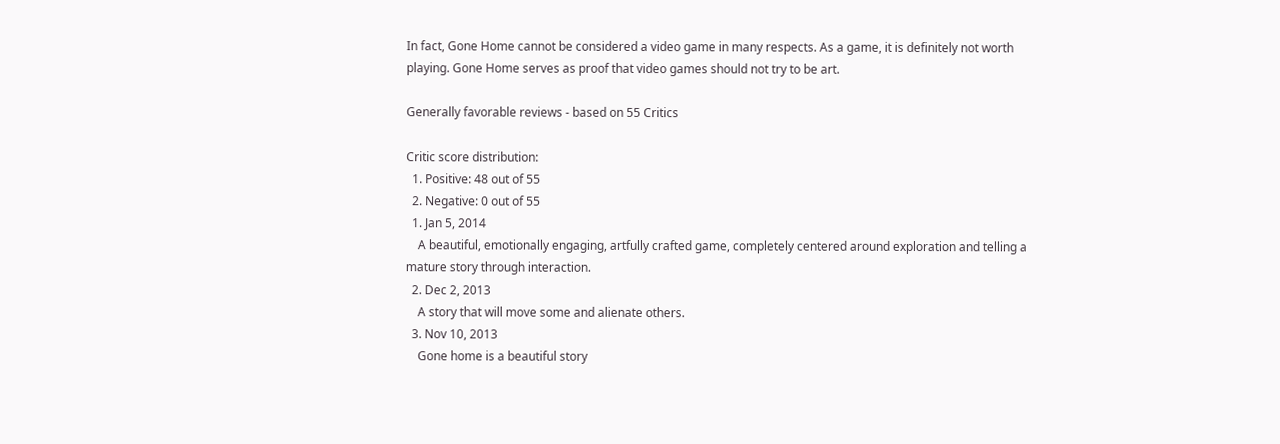In fact, Gone Home cannot be considered a video game in many respects. As a game, it is definitely not worth playing. Gone Home serves as proof that video games should not try to be art.

Generally favorable reviews - based on 55 Critics

Critic score distribution:
  1. Positive: 48 out of 55
  2. Negative: 0 out of 55
  1. Jan 5, 2014
    A beautiful, emotionally engaging, artfully crafted game, completely centered around exploration and telling a mature story through interaction.
  2. Dec 2, 2013
    A story that will move some and alienate others.
  3. Nov 10, 2013
    Gone home is a beautiful story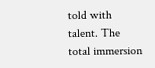told with talent. The total immersion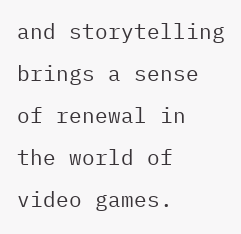and storytelling brings a sense of renewal in the world of video games.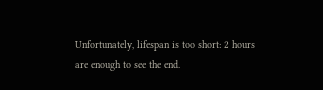Unfortunately, lifespan is too short: 2 hours are enough to see the end.